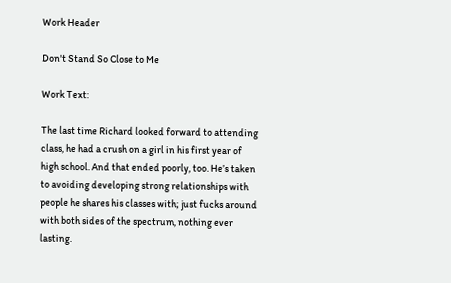Work Header

Don't Stand So Close to Me

Work Text:

The last time Richard looked forward to attending class, he had a crush on a girl in his first year of high school. And that ended poorly, too. He’s taken to avoiding developing strong relationships with people he shares his classes with; just fucks around with both sides of the spectrum, nothing ever lasting.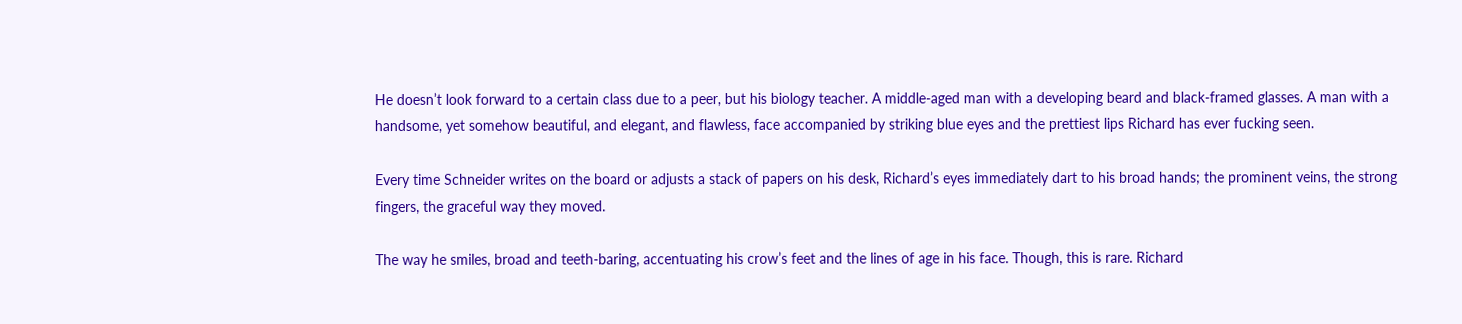He doesn’t look forward to a certain class due to a peer, but his biology teacher. A middle-aged man with a developing beard and black-framed glasses. A man with a handsome, yet somehow beautiful, and elegant, and flawless, face accompanied by striking blue eyes and the prettiest lips Richard has ever fucking seen.

Every time Schneider writes on the board or adjusts a stack of papers on his desk, Richard’s eyes immediately dart to his broad hands; the prominent veins, the strong fingers, the graceful way they moved.

The way he smiles, broad and teeth-baring, accentuating his crow’s feet and the lines of age in his face. Though, this is rare. Richard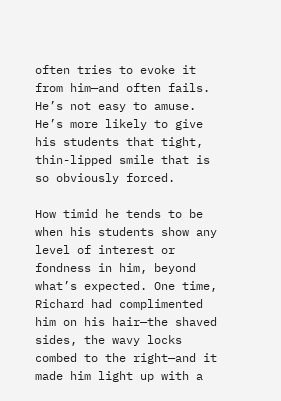often tries to evoke it from him—and often fails. He’s not easy to amuse. He’s more likely to give his students that tight, thin-lipped smile that is so obviously forced.

How timid he tends to be when his students show any level of interest or fondness in him, beyond what’s expected. One time, Richard had complimented him on his hair—the shaved sides, the wavy locks combed to the right—and it made him light up with a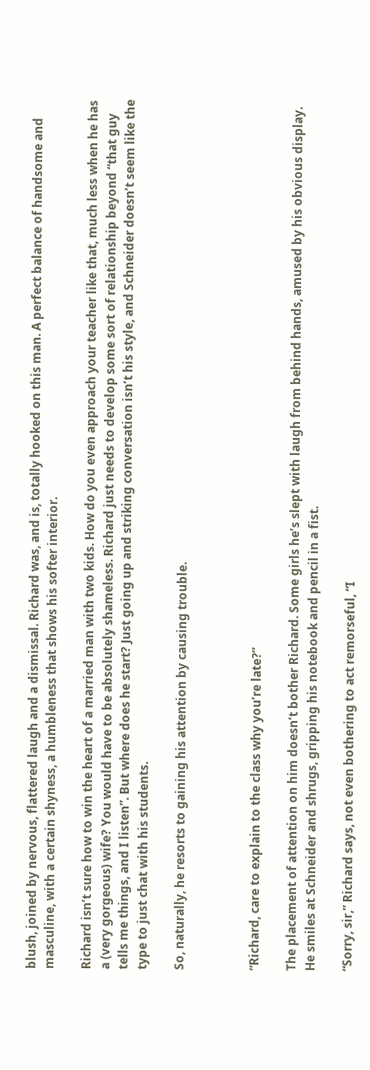blush, joined by nervous, flattered laugh and a dismissal. Richard was, and is, totally hooked on this man. A perfect balance of handsome and masculine, with a certain shyness, a humbleness that shows his softer interior.

Richard isn’t sure how to win the heart of a married man with two kids. How do you even approach your teacher like that, much less when he has a (very gorgeous) wife? You would have to be absolutely shameless. Richard just needs to develop some sort of relationship beyond “that guy tells me things, and I listen”. But where does he start? Just going up and striking conversation isn’t his style, and Schneider doesn’t seem like the type to just chat with his students.

So, naturally, he resorts to gaining his attention by causing trouble.



“Richard, care to explain to the class why you’re late?”

The placement of attention on him doesn’t bother Richard. Some girls he’s slept with laugh from behind hands, amused by his obvious display. He smiles at Schneider and shrugs, gripping his notebook and pencil in a fist.

“Sorry, sir,” Richard says, not even bothering to act remorseful, “I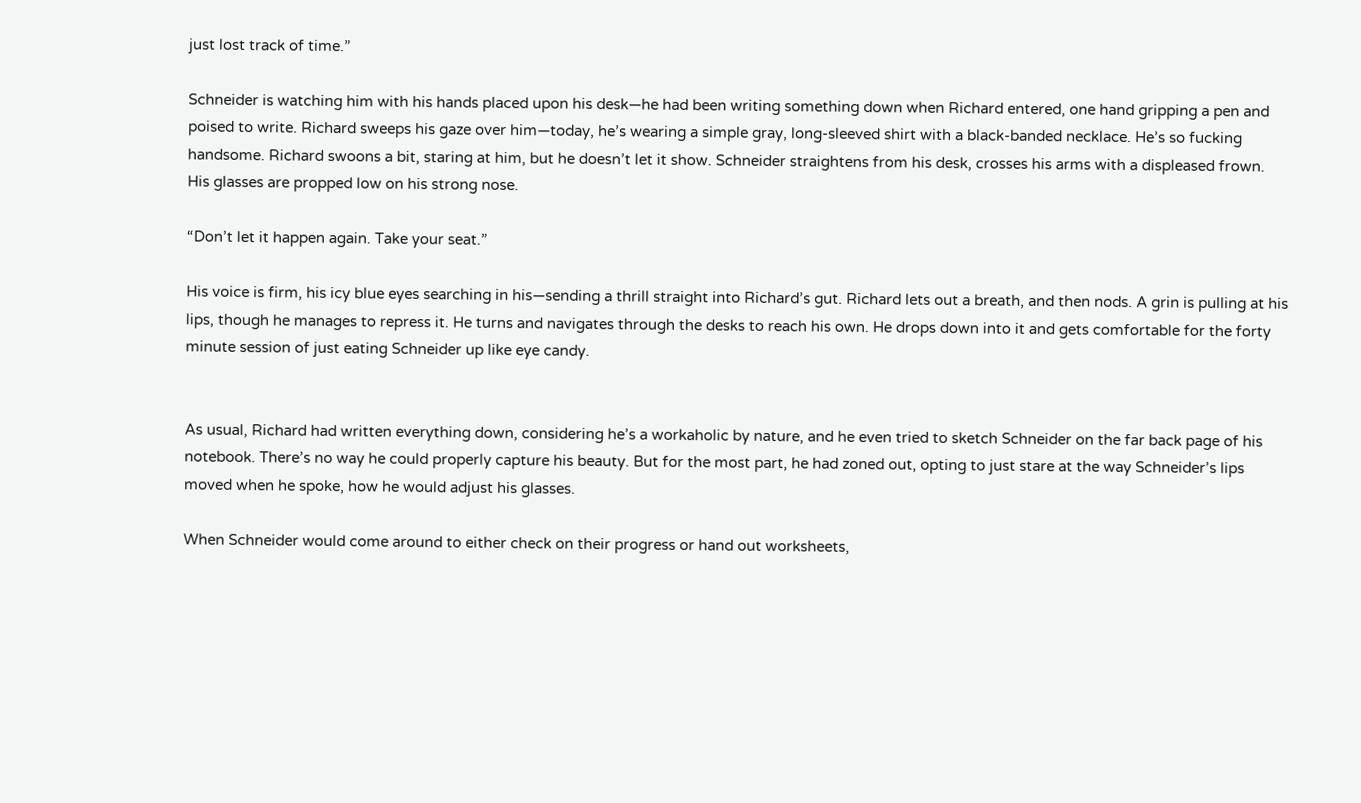just lost track of time.”

Schneider is watching him with his hands placed upon his desk—he had been writing something down when Richard entered, one hand gripping a pen and poised to write. Richard sweeps his gaze over him—today, he’s wearing a simple gray, long-sleeved shirt with a black-banded necklace. He’s so fucking handsome. Richard swoons a bit, staring at him, but he doesn’t let it show. Schneider straightens from his desk, crosses his arms with a displeased frown. His glasses are propped low on his strong nose.

“Don’t let it happen again. Take your seat.”

His voice is firm, his icy blue eyes searching in his—sending a thrill straight into Richard’s gut. Richard lets out a breath, and then nods. A grin is pulling at his lips, though he manages to repress it. He turns and navigates through the desks to reach his own. He drops down into it and gets comfortable for the forty minute session of just eating Schneider up like eye candy.


As usual, Richard had written everything down, considering he’s a workaholic by nature, and he even tried to sketch Schneider on the far back page of his notebook. There’s no way he could properly capture his beauty. But for the most part, he had zoned out, opting to just stare at the way Schneider’s lips moved when he spoke, how he would adjust his glasses.

When Schneider would come around to either check on their progress or hand out worksheets,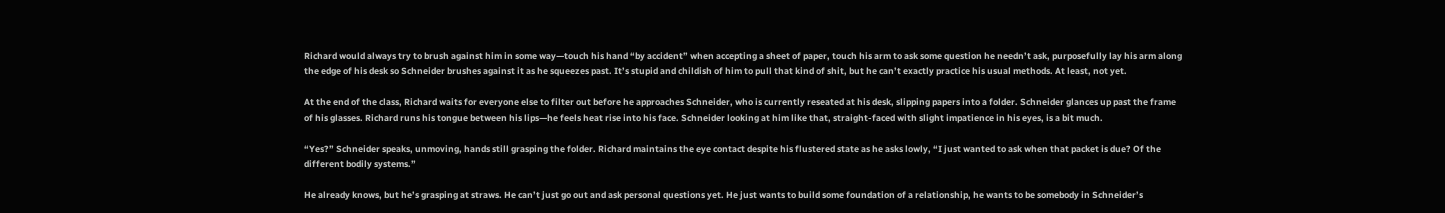Richard would always try to brush against him in some way—touch his hand “by accident” when accepting a sheet of paper, touch his arm to ask some question he needn’t ask, purposefully lay his arm along the edge of his desk so Schneider brushes against it as he squeezes past. It’s stupid and childish of him to pull that kind of shit, but he can’t exactly practice his usual methods. At least, not yet.

At the end of the class, Richard waits for everyone else to filter out before he approaches Schneider, who is currently reseated at his desk, slipping papers into a folder. Schneider glances up past the frame of his glasses. Richard runs his tongue between his lips—he feels heat rise into his face. Schneider looking at him like that, straight-faced with slight impatience in his eyes, is a bit much.

“Yes?” Schneider speaks, unmoving, hands still grasping the folder. Richard maintains the eye contact despite his flustered state as he asks lowly, “I just wanted to ask when that packet is due? Of the different bodily systems.”

He already knows, but he’s grasping at straws. He can’t just go out and ask personal questions yet. He just wants to build some foundation of a relationship, he wants to be somebody in Schneider’s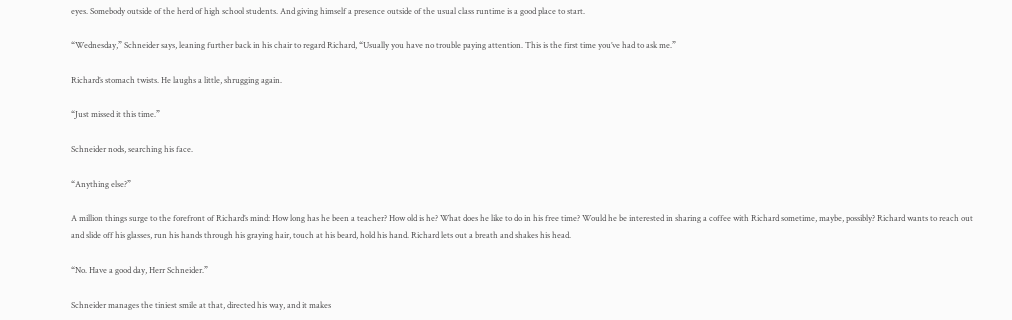eyes. Somebody outside of the herd of high school students. And giving himself a presence outside of the usual class runtime is a good place to start.

“Wednesday,” Schneider says, leaning further back in his chair to regard Richard, “Usually you have no trouble paying attention. This is the first time you’ve had to ask me.”

Richard’s stomach twists. He laughs a little, shrugging again.

“Just missed it this time.”

Schneider nods, searching his face.

“Anything else?”

A million things surge to the forefront of Richard’s mind: How long has he been a teacher? How old is he? What does he like to do in his free time? Would he be interested in sharing a coffee with Richard sometime, maybe, possibly? Richard wants to reach out and slide off his glasses, run his hands through his graying hair, touch at his beard, hold his hand. Richard lets out a breath and shakes his head.

“No. Have a good day, Herr Schneider.”

Schneider manages the tiniest smile at that, directed his way, and it makes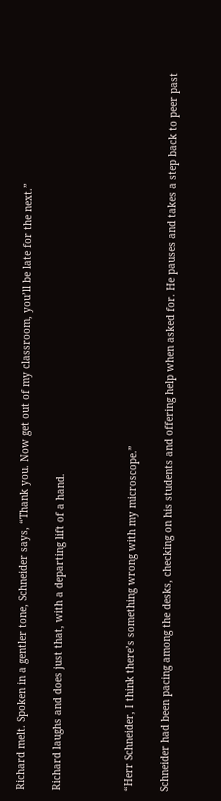Richard melt. Spoken in a gentler tone, Schneider says, “Thank you. Now get out of my classroom, you’ll be late for the next.”

Richard laughs and does just that, with a departing lift of a hand.



“Herr Schneider, I think there’s something wrong with my microscope.”

Schneider had been pacing among the desks, checking on his students and offering help when asked for. He pauses and takes a step back to peer past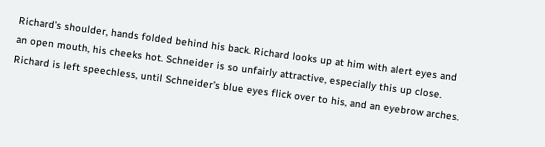Richard’s shoulder, hands folded behind his back. Richard looks up at him with alert eyes and an open mouth, his cheeks hot. Schneider is so unfairly attractive, especially this up close. Richard is left speechless, until Schneider’s blue eyes flick over to his, and an eyebrow arches.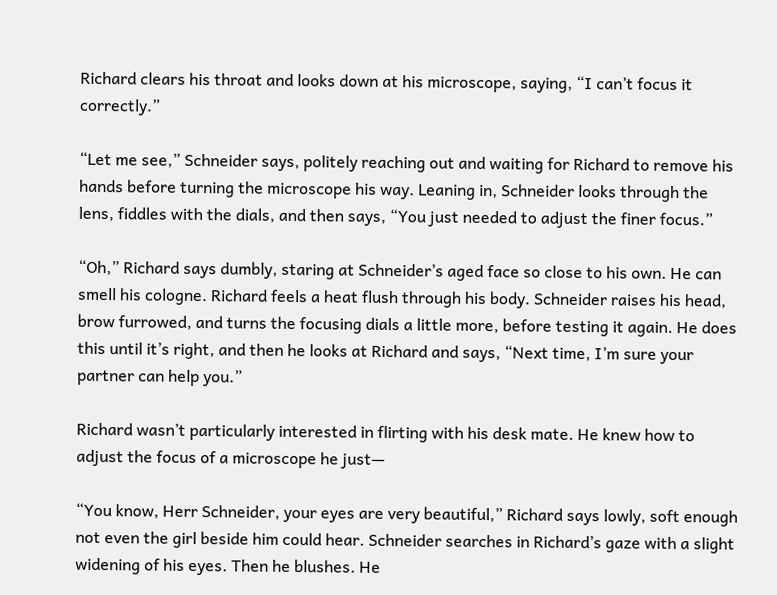Richard clears his throat and looks down at his microscope, saying, “I can’t focus it correctly.”

“Let me see,” Schneider says, politely reaching out and waiting for Richard to remove his hands before turning the microscope his way. Leaning in, Schneider looks through the lens, fiddles with the dials, and then says, “You just needed to adjust the finer focus.”

“Oh,” Richard says dumbly, staring at Schneider’s aged face so close to his own. He can smell his cologne. Richard feels a heat flush through his body. Schneider raises his head, brow furrowed, and turns the focusing dials a little more, before testing it again. He does this until it’s right, and then he looks at Richard and says, “Next time, I’m sure your partner can help you.”

Richard wasn’t particularly interested in flirting with his desk mate. He knew how to adjust the focus of a microscope he just—

“You know, Herr Schneider, your eyes are very beautiful,” Richard says lowly, soft enough not even the girl beside him could hear. Schneider searches in Richard’s gaze with a slight widening of his eyes. Then he blushes. He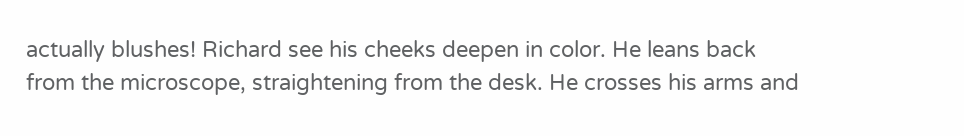actually blushes! Richard see his cheeks deepen in color. He leans back from the microscope, straightening from the desk. He crosses his arms and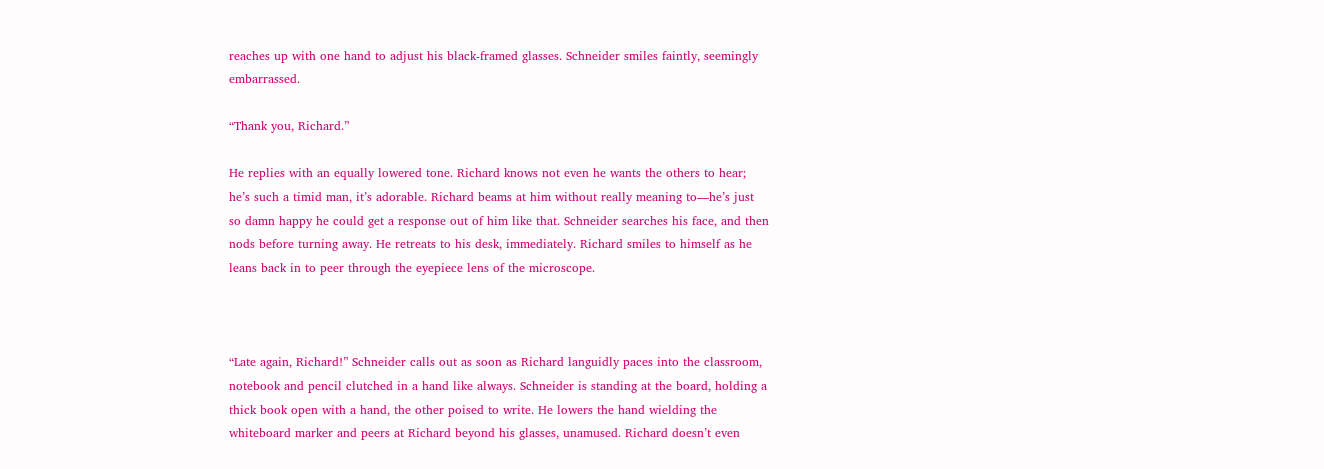reaches up with one hand to adjust his black-framed glasses. Schneider smiles faintly, seemingly embarrassed.

“Thank you, Richard.”

He replies with an equally lowered tone. Richard knows not even he wants the others to hear; he’s such a timid man, it’s adorable. Richard beams at him without really meaning to—he’s just so damn happy he could get a response out of him like that. Schneider searches his face, and then nods before turning away. He retreats to his desk, immediately. Richard smiles to himself as he leans back in to peer through the eyepiece lens of the microscope.



“Late again, Richard!” Schneider calls out as soon as Richard languidly paces into the classroom, notebook and pencil clutched in a hand like always. Schneider is standing at the board, holding a thick book open with a hand, the other poised to write. He lowers the hand wielding the whiteboard marker and peers at Richard beyond his glasses, unamused. Richard doesn’t even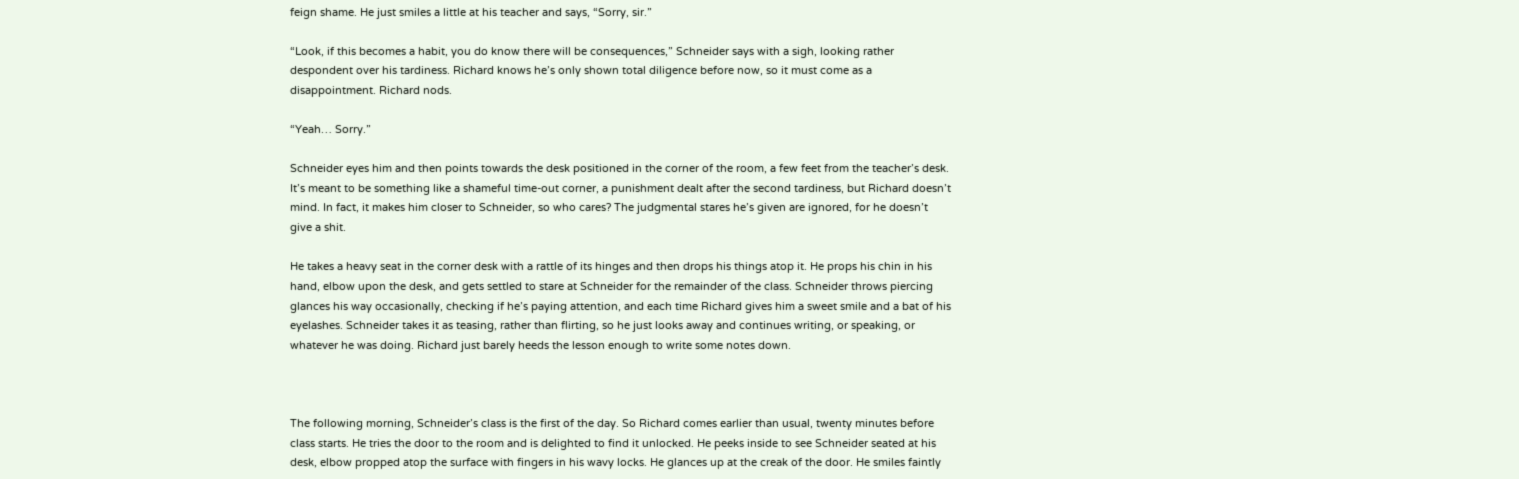feign shame. He just smiles a little at his teacher and says, “Sorry, sir.”

“Look, if this becomes a habit, you do know there will be consequences,” Schneider says with a sigh, looking rather despondent over his tardiness. Richard knows he’s only shown total diligence before now, so it must come as a disappointment. Richard nods.

“Yeah… Sorry.”

Schneider eyes him and then points towards the desk positioned in the corner of the room, a few feet from the teacher’s desk. It’s meant to be something like a shameful time-out corner, a punishment dealt after the second tardiness, but Richard doesn’t mind. In fact, it makes him closer to Schneider, so who cares? The judgmental stares he’s given are ignored, for he doesn’t give a shit.

He takes a heavy seat in the corner desk with a rattle of its hinges and then drops his things atop it. He props his chin in his hand, elbow upon the desk, and gets settled to stare at Schneider for the remainder of the class. Schneider throws piercing glances his way occasionally, checking if he’s paying attention, and each time Richard gives him a sweet smile and a bat of his eyelashes. Schneider takes it as teasing, rather than flirting, so he just looks away and continues writing, or speaking, or whatever he was doing. Richard just barely heeds the lesson enough to write some notes down.



The following morning, Schneider’s class is the first of the day. So Richard comes earlier than usual, twenty minutes before class starts. He tries the door to the room and is delighted to find it unlocked. He peeks inside to see Schneider seated at his desk, elbow propped atop the surface with fingers in his wavy locks. He glances up at the creak of the door. He smiles faintly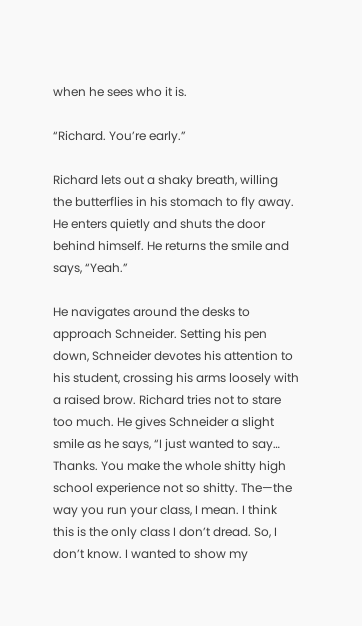when he sees who it is.

“Richard. You’re early.”

Richard lets out a shaky breath, willing the butterflies in his stomach to fly away. He enters quietly and shuts the door behind himself. He returns the smile and says, “Yeah.”

He navigates around the desks to approach Schneider. Setting his pen down, Schneider devotes his attention to his student, crossing his arms loosely with a raised brow. Richard tries not to stare too much. He gives Schneider a slight smile as he says, “I just wanted to say… Thanks. You make the whole shitty high school experience not so shitty. The—the way you run your class, I mean. I think this is the only class I don’t dread. So, I don’t know. I wanted to show my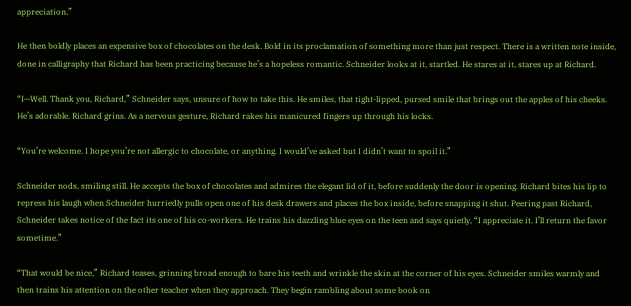appreciation.”

He then boldly places an expensive box of chocolates on the desk. Bold in its proclamation of something more than just respect. There is a written note inside, done in calligraphy that Richard has been practicing because he’s a hopeless romantic. Schneider looks at it, startled. He stares at it, stares up at Richard.

“I—Well. Thank you, Richard,” Schneider says, unsure of how to take this. He smiles, that tight-lipped, pursed smile that brings out the apples of his cheeks. He’s adorable. Richard grins. As a nervous gesture, Richard rakes his manicured fingers up through his locks.

“You’re welcome. I hope you’re not allergic to chocolate, or anything. I would’ve asked but I didn’t want to spoil it.”

Schneider nods, smiling still. He accepts the box of chocolates and admires the elegant lid of it, before suddenly the door is opening. Richard bites his lip to repress his laugh when Schneider hurriedly pulls open one of his desk drawers and places the box inside, before snapping it shut. Peering past Richard, Schneider takes notice of the fact its one of his co-workers. He trains his dazzling blue eyes on the teen and says quietly, “I appreciate it. I’ll return the favor sometime.”

“That would be nice,” Richard teases, grinning broad enough to bare his teeth and wrinkle the skin at the corner of his eyes. Schneider smiles warmly and then trains his attention on the other teacher when they approach. They begin rambling about some book on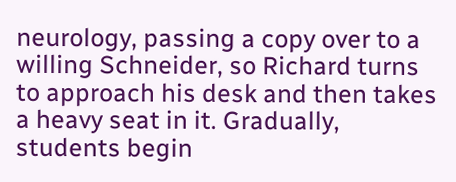neurology, passing a copy over to a willing Schneider, so Richard turns to approach his desk and then takes a heavy seat in it. Gradually, students begin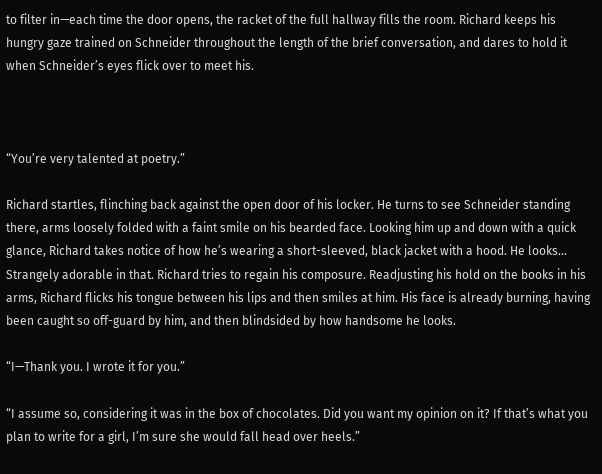to filter in—each time the door opens, the racket of the full hallway fills the room. Richard keeps his hungry gaze trained on Schneider throughout the length of the brief conversation, and dares to hold it when Schneider’s eyes flick over to meet his.



“You’re very talented at poetry.”

Richard startles, flinching back against the open door of his locker. He turns to see Schneider standing there, arms loosely folded with a faint smile on his bearded face. Looking him up and down with a quick glance, Richard takes notice of how he’s wearing a short-sleeved, black jacket with a hood. He looks… Strangely adorable in that. Richard tries to regain his composure. Readjusting his hold on the books in his arms, Richard flicks his tongue between his lips and then smiles at him. His face is already burning, having been caught so off-guard by him, and then blindsided by how handsome he looks.

“I—Thank you. I wrote it for you.”

“I assume so, considering it was in the box of chocolates. Did you want my opinion on it? If that’s what you plan to write for a girl, I’m sure she would fall head over heels.”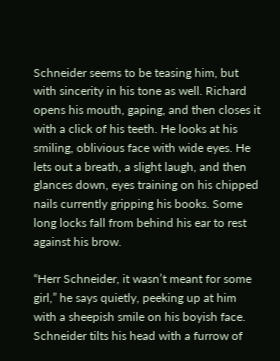Schneider seems to be teasing him, but with sincerity in his tone as well. Richard opens his mouth, gaping, and then closes it with a click of his teeth. He looks at his smiling, oblivious face with wide eyes. He lets out a breath, a slight laugh, and then glances down, eyes training on his chipped nails currently gripping his books. Some long locks fall from behind his ear to rest against his brow.

“Herr Schneider, it wasn’t meant for some girl,” he says quietly, peeking up at him with a sheepish smile on his boyish face. Schneider tilts his head with a furrow of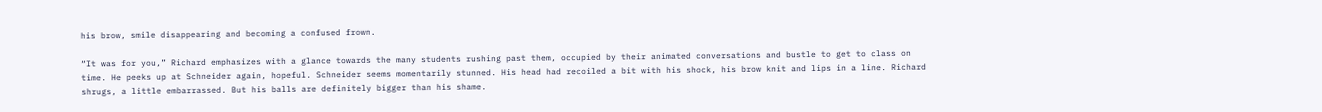his brow, smile disappearing and becoming a confused frown.

“It was for you,” Richard emphasizes with a glance towards the many students rushing past them, occupied by their animated conversations and bustle to get to class on time. He peeks up at Schneider again, hopeful. Schneider seems momentarily stunned. His head had recoiled a bit with his shock, his brow knit and lips in a line. Richard shrugs, a little embarrassed. But his balls are definitely bigger than his shame.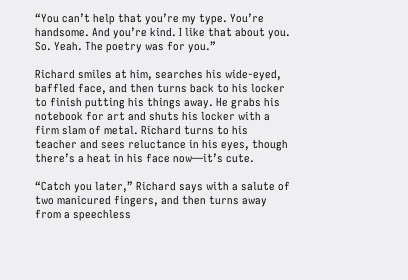“You can’t help that you’re my type. You’re handsome. And you’re kind. I like that about you. So. Yeah. The poetry was for you.”

Richard smiles at him, searches his wide-eyed, baffled face, and then turns back to his locker to finish putting his things away. He grabs his notebook for art and shuts his locker with a firm slam of metal. Richard turns to his teacher and sees reluctance in his eyes, though there’s a heat in his face now—it’s cute.

“Catch you later,” Richard says with a salute of two manicured fingers, and then turns away from a speechless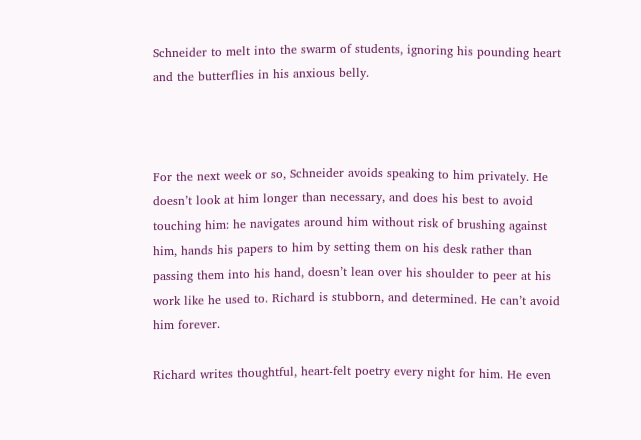Schneider to melt into the swarm of students, ignoring his pounding heart and the butterflies in his anxious belly.



For the next week or so, Schneider avoids speaking to him privately. He doesn’t look at him longer than necessary, and does his best to avoid touching him: he navigates around him without risk of brushing against him, hands his papers to him by setting them on his desk rather than passing them into his hand, doesn’t lean over his shoulder to peer at his work like he used to. Richard is stubborn, and determined. He can’t avoid him forever.

Richard writes thoughtful, heart-felt poetry every night for him. He even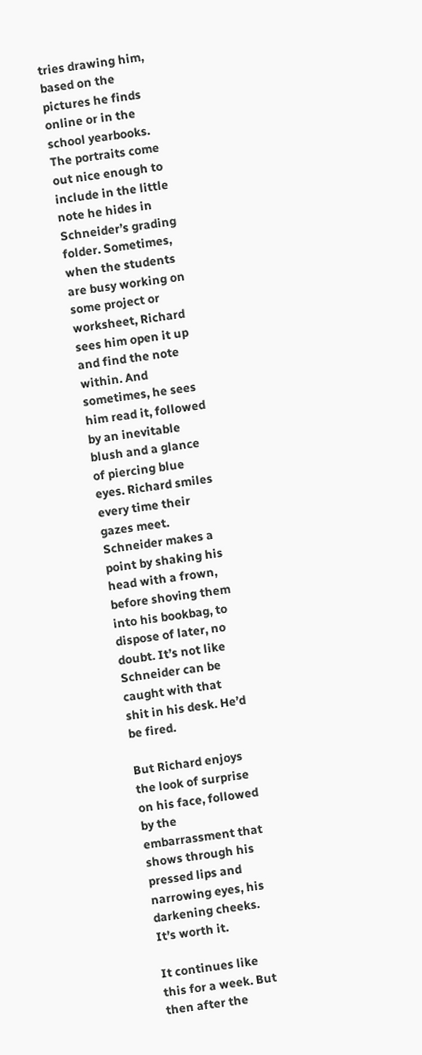tries drawing him, based on the pictures he finds online or in the school yearbooks. The portraits come out nice enough to include in the little note he hides in Schneider’s grading folder. Sometimes, when the students are busy working on some project or worksheet, Richard sees him open it up and find the note within. And sometimes, he sees him read it, followed by an inevitable blush and a glance of piercing blue eyes. Richard smiles every time their gazes meet. Schneider makes a point by shaking his head with a frown, before shoving them into his bookbag, to dispose of later, no doubt. It’s not like Schneider can be caught with that shit in his desk. He’d be fired.

But Richard enjoys the look of surprise on his face, followed by the embarrassment that shows through his pressed lips and narrowing eyes, his darkening cheeks. It’s worth it.

It continues like this for a week. But then after the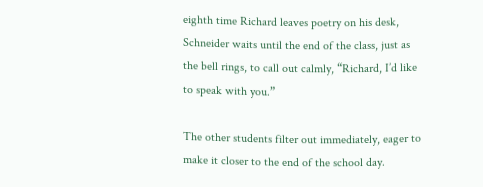eighth time Richard leaves poetry on his desk, Schneider waits until the end of the class, just as the bell rings, to call out calmly, “Richard, I’d like to speak with you.”

The other students filter out immediately, eager to make it closer to the end of the school day.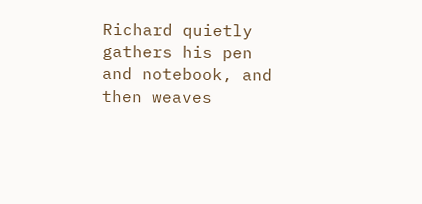Richard quietly gathers his pen and notebook, and then weaves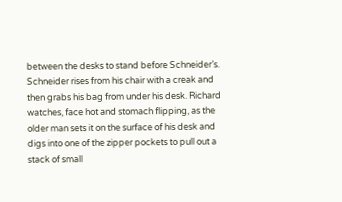between the desks to stand before Schneider’s. Schneider rises from his chair with a creak and then grabs his bag from under his desk. Richard watches, face hot and stomach flipping, as the older man sets it on the surface of his desk and digs into one of the zipper pockets to pull out a stack of small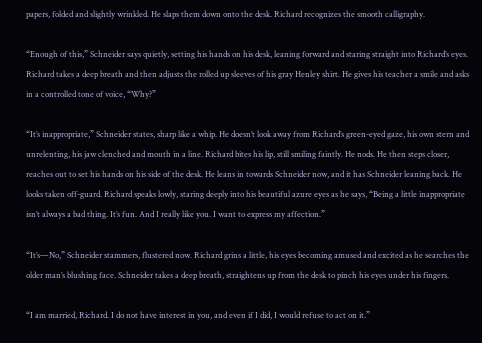papers, folded and slightly wrinkled. He slaps them down onto the desk. Richard recognizes the smooth calligraphy.

“Enough of this,” Schneider says quietly, setting his hands on his desk, leaning forward and staring straight into Richard’s eyes. Richard takes a deep breath and then adjusts the rolled up sleeves of his gray Henley shirt. He gives his teacher a smile and asks in a controlled tone of voice, “Why?”

“It’s inappropriate,” Schneider states, sharp like a whip. He doesn’t look away from Richard’s green-eyed gaze, his own stern and unrelenting, his jaw clenched and mouth in a line. Richard bites his lip, still smiling faintly. He nods. He then steps closer, reaches out to set his hands on his side of the desk. He leans in towards Schneider now, and it has Schneider leaning back. He looks taken off-guard. Richard speaks lowly, staring deeply into his beautiful azure eyes as he says, “Being a little inappropriate isn’t always a bad thing. It’s fun. And I really like you. I want to express my affection.”

“It’s—No,” Schneider stammers, flustered now. Richard grins a little, his eyes becoming amused and excited as he searches the older man’s blushing face. Schneider takes a deep breath, straightens up from the desk to pinch his eyes under his fingers.

“I am married, Richard. I do not have interest in you, and even if I did, I would refuse to act on it.”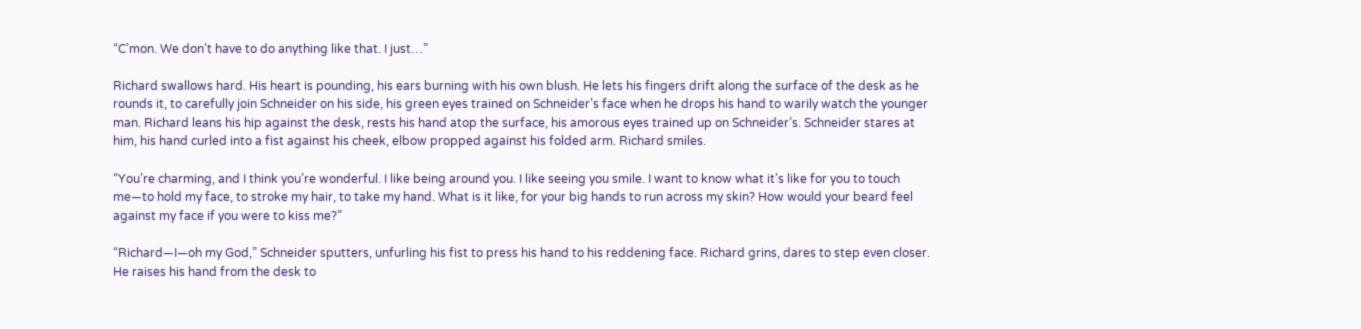“C’mon. We don’t have to do anything like that. I just…”

Richard swallows hard. His heart is pounding, his ears burning with his own blush. He lets his fingers drift along the surface of the desk as he rounds it, to carefully join Schneider on his side, his green eyes trained on Schneider’s face when he drops his hand to warily watch the younger man. Richard leans his hip against the desk, rests his hand atop the surface, his amorous eyes trained up on Schneider’s. Schneider stares at him, his hand curled into a fist against his cheek, elbow propped against his folded arm. Richard smiles.

“You’re charming, and I think you’re wonderful. I like being around you. I like seeing you smile. I want to know what it’s like for you to touch me—to hold my face, to stroke my hair, to take my hand. What is it like, for your big hands to run across my skin? How would your beard feel against my face if you were to kiss me?”

“Richard—I—oh my God,” Schneider sputters, unfurling his fist to press his hand to his reddening face. Richard grins, dares to step even closer. He raises his hand from the desk to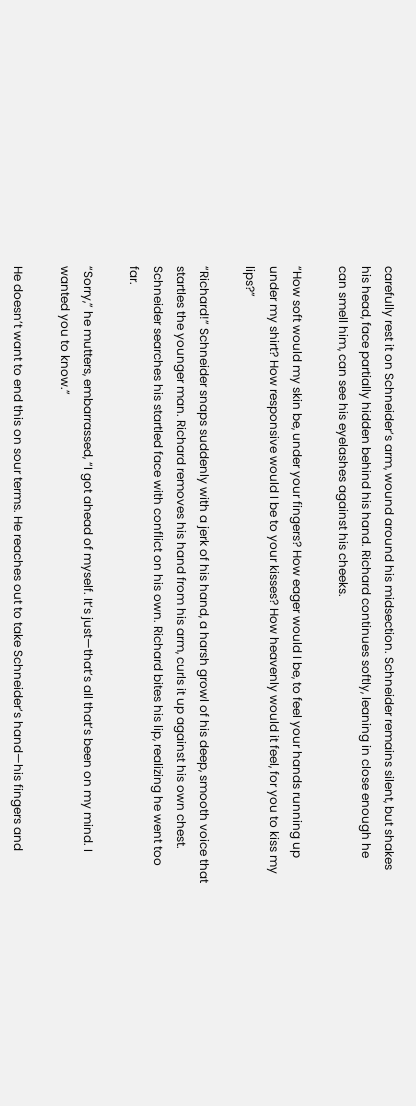carefully rest it on Schneider’s arm, wound around his midsection. Schneider remains silent, but shakes his head, face partially hidden behind his hand. Richard continues softly, leaning in close enough he can smell him, can see his eyelashes against his cheeks.

“How soft would my skin be, under your fingers? How eager would I be, to feel your hands running up under my shirt? How responsive would I be to your kisses? How heavenly would it feel, for you to kiss my lips?”

“Richard!” Schneider snaps suddenly with a jerk of his hand, a harsh growl of his deep, smooth voice that startles the younger man. Richard removes his hand from his arm, curls it up against his own chest. Schneider searches his startled face with conflict on his own. Richard bites his lip, realizing he went too far.

“Sorry,” he mutters, embarrassed, “I got ahead of myself. It’s just—that’s all that’s been on my mind. I wanted you to know.”

He doesn’t want to end this on sour terms. He reaches out to take Schneider’s hand—his fingers and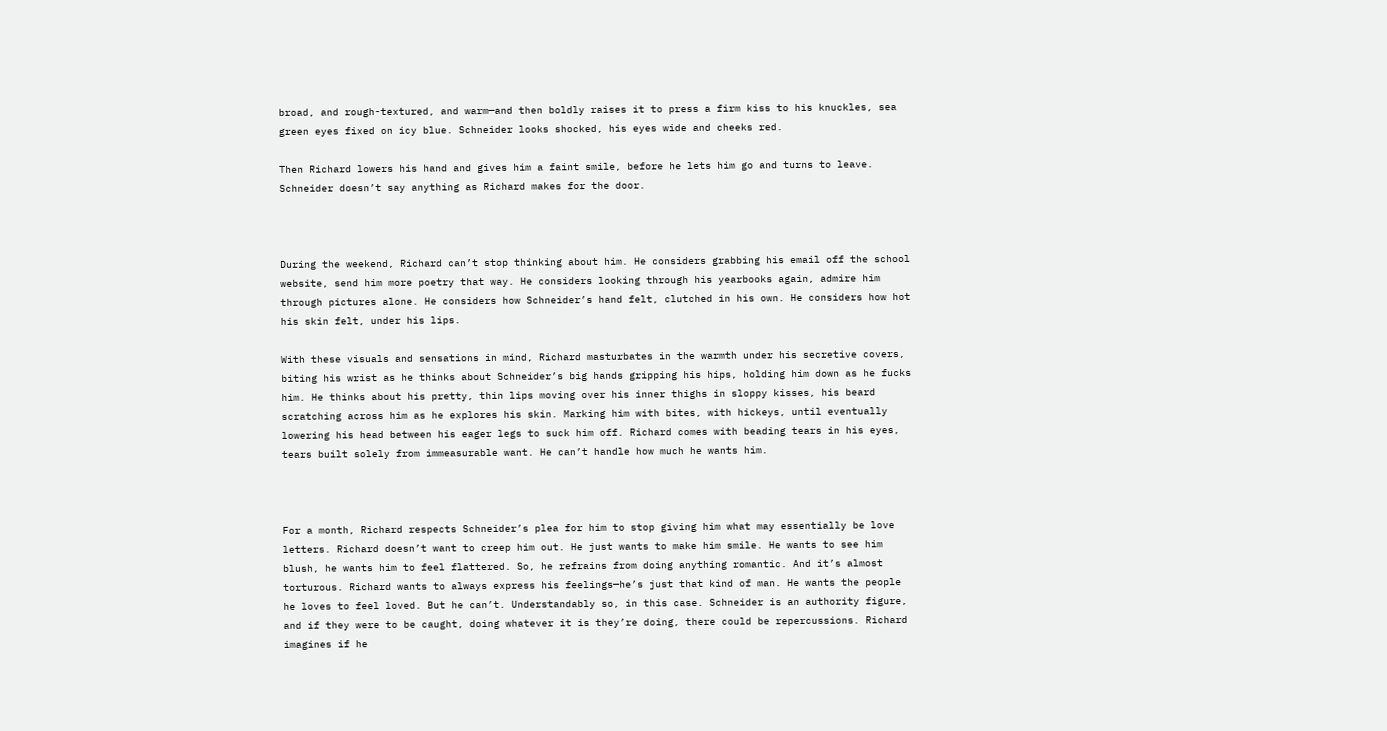broad, and rough-textured, and warm—and then boldly raises it to press a firm kiss to his knuckles, sea green eyes fixed on icy blue. Schneider looks shocked, his eyes wide and cheeks red.

Then Richard lowers his hand and gives him a faint smile, before he lets him go and turns to leave. Schneider doesn’t say anything as Richard makes for the door.



During the weekend, Richard can’t stop thinking about him. He considers grabbing his email off the school website, send him more poetry that way. He considers looking through his yearbooks again, admire him through pictures alone. He considers how Schneider’s hand felt, clutched in his own. He considers how hot his skin felt, under his lips.

With these visuals and sensations in mind, Richard masturbates in the warmth under his secretive covers, biting his wrist as he thinks about Schneider’s big hands gripping his hips, holding him down as he fucks him. He thinks about his pretty, thin lips moving over his inner thighs in sloppy kisses, his beard scratching across him as he explores his skin. Marking him with bites, with hickeys, until eventually lowering his head between his eager legs to suck him off. Richard comes with beading tears in his eyes, tears built solely from immeasurable want. He can’t handle how much he wants him.



For a month, Richard respects Schneider’s plea for him to stop giving him what may essentially be love letters. Richard doesn’t want to creep him out. He just wants to make him smile. He wants to see him blush, he wants him to feel flattered. So, he refrains from doing anything romantic. And it’s almost torturous. Richard wants to always express his feelings—he’s just that kind of man. He wants the people he loves to feel loved. But he can’t. Understandably so, in this case. Schneider is an authority figure, and if they were to be caught, doing whatever it is they’re doing, there could be repercussions. Richard imagines if he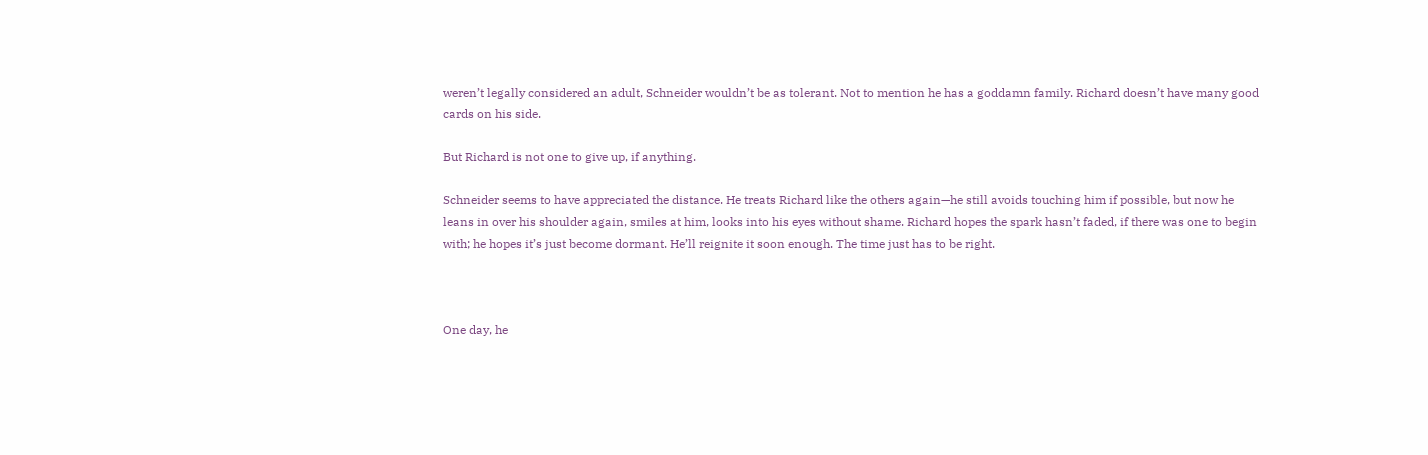weren’t legally considered an adult, Schneider wouldn’t be as tolerant. Not to mention he has a goddamn family. Richard doesn’t have many good cards on his side.

But Richard is not one to give up, if anything.

Schneider seems to have appreciated the distance. He treats Richard like the others again—he still avoids touching him if possible, but now he leans in over his shoulder again, smiles at him, looks into his eyes without shame. Richard hopes the spark hasn’t faded, if there was one to begin with; he hopes it’s just become dormant. He’ll reignite it soon enough. The time just has to be right.



One day, he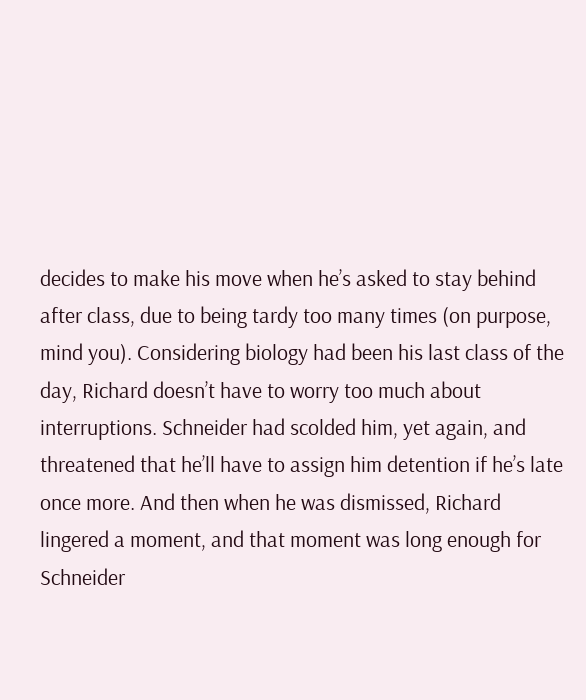decides to make his move when he’s asked to stay behind after class, due to being tardy too many times (on purpose, mind you). Considering biology had been his last class of the day, Richard doesn’t have to worry too much about interruptions. Schneider had scolded him, yet again, and threatened that he’ll have to assign him detention if he’s late once more. And then when he was dismissed, Richard lingered a moment, and that moment was long enough for Schneider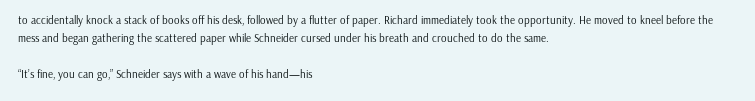to accidentally knock a stack of books off his desk, followed by a flutter of paper. Richard immediately took the opportunity. He moved to kneel before the mess and began gathering the scattered paper while Schneider cursed under his breath and crouched to do the same.

“It’s fine, you can go,” Schneider says with a wave of his hand—his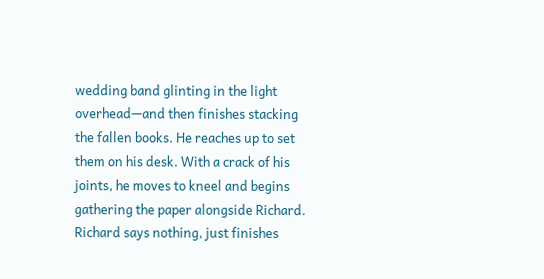wedding band glinting in the light overhead—and then finishes stacking the fallen books. He reaches up to set them on his desk. With a crack of his joints, he moves to kneel and begins gathering the paper alongside Richard. Richard says nothing, just finishes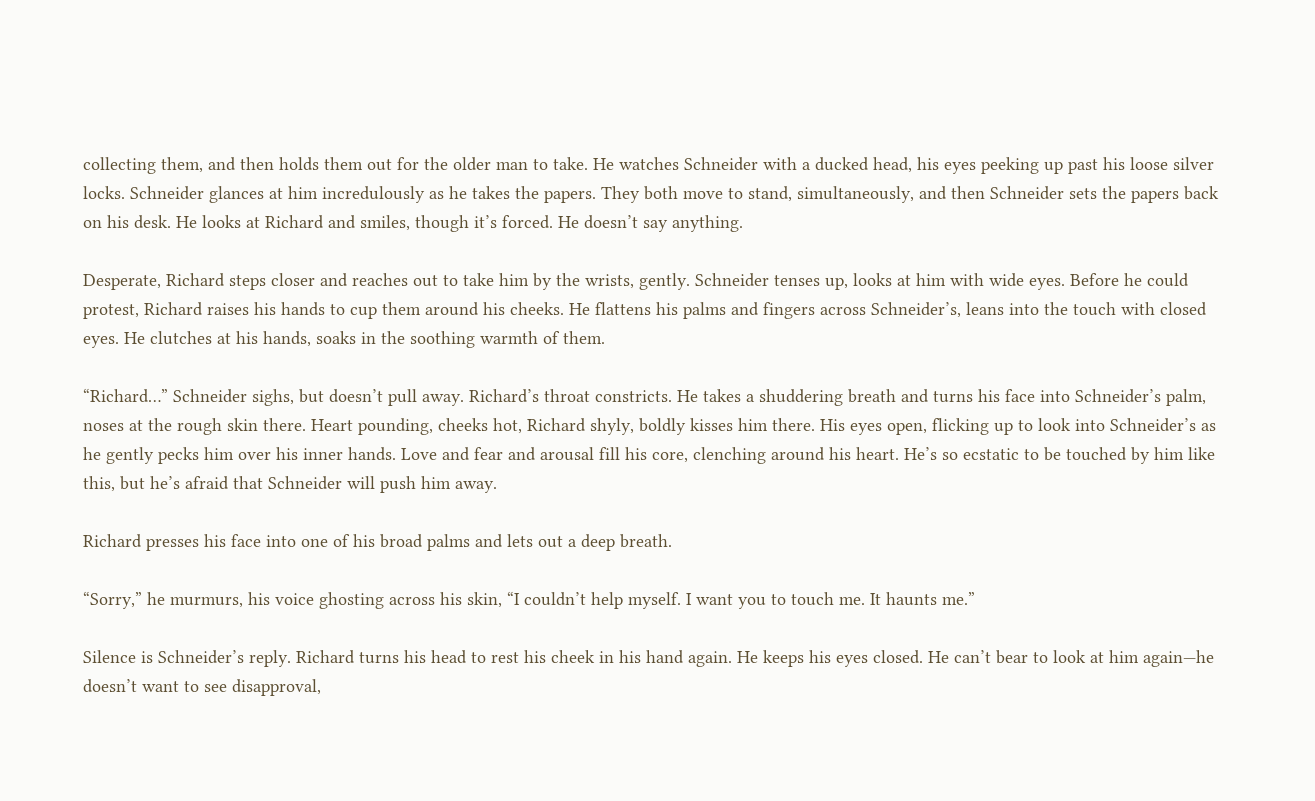collecting them, and then holds them out for the older man to take. He watches Schneider with a ducked head, his eyes peeking up past his loose silver locks. Schneider glances at him incredulously as he takes the papers. They both move to stand, simultaneously, and then Schneider sets the papers back on his desk. He looks at Richard and smiles, though it’s forced. He doesn’t say anything.

Desperate, Richard steps closer and reaches out to take him by the wrists, gently. Schneider tenses up, looks at him with wide eyes. Before he could protest, Richard raises his hands to cup them around his cheeks. He flattens his palms and fingers across Schneider’s, leans into the touch with closed eyes. He clutches at his hands, soaks in the soothing warmth of them.

“Richard…” Schneider sighs, but doesn’t pull away. Richard’s throat constricts. He takes a shuddering breath and turns his face into Schneider’s palm, noses at the rough skin there. Heart pounding, cheeks hot, Richard shyly, boldly kisses him there. His eyes open, flicking up to look into Schneider’s as he gently pecks him over his inner hands. Love and fear and arousal fill his core, clenching around his heart. He’s so ecstatic to be touched by him like this, but he’s afraid that Schneider will push him away.

Richard presses his face into one of his broad palms and lets out a deep breath.

“Sorry,” he murmurs, his voice ghosting across his skin, “I couldn’t help myself. I want you to touch me. It haunts me.”

Silence is Schneider’s reply. Richard turns his head to rest his cheek in his hand again. He keeps his eyes closed. He can’t bear to look at him again—he doesn’t want to see disapproval,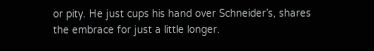or pity. He just cups his hand over Schneider’s, shares the embrace for just a little longer.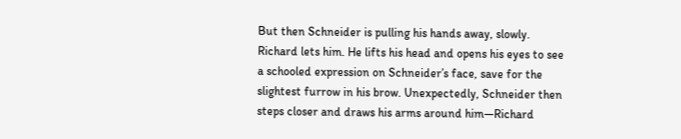But then Schneider is pulling his hands away, slowly. Richard lets him. He lifts his head and opens his eyes to see a schooled expression on Schneider’s face, save for the slightest furrow in his brow. Unexpectedly, Schneider then steps closer and draws his arms around him—Richard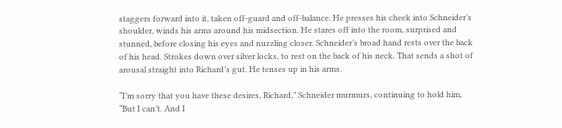staggers forward into it, taken off-guard and off-balance. He presses his cheek into Schneider’s shoulder, winds his arms around his midsection. He stares off into the room, surprised and stunned, before closing his eyes and nuzzling closer. Schneider’s broad hand rests over the back of his head. Strokes down over silver locks, to rest on the back of his neck. That sends a shot of arousal straight into Richard’s gut. He tenses up in his arms.

“I’m sorry that you have these desires, Richard,” Schneider murmurs, continuing to hold him, “But I can’t. And I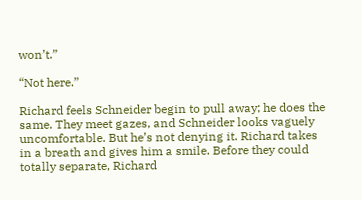won’t.”

“Not here.”

Richard feels Schneider begin to pull away; he does the same. They meet gazes, and Schneider looks vaguely uncomfortable. But he’s not denying it. Richard takes in a breath and gives him a smile. Before they could totally separate, Richard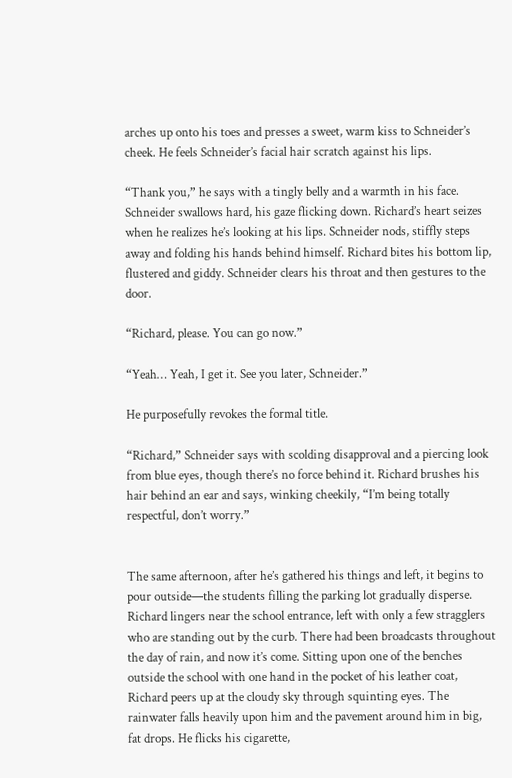arches up onto his toes and presses a sweet, warm kiss to Schneider’s cheek. He feels Schneider’s facial hair scratch against his lips.

“Thank you,” he says with a tingly belly and a warmth in his face. Schneider swallows hard, his gaze flicking down. Richard’s heart seizes when he realizes he’s looking at his lips. Schneider nods, stiffly steps away and folding his hands behind himself. Richard bites his bottom lip, flustered and giddy. Schneider clears his throat and then gestures to the door.

“Richard, please. You can go now.”

“Yeah… Yeah, I get it. See you later, Schneider.”

He purposefully revokes the formal title.

“Richard,” Schneider says with scolding disapproval and a piercing look from blue eyes, though there’s no force behind it. Richard brushes his hair behind an ear and says, winking cheekily, “I’m being totally respectful, don’t worry.”


The same afternoon, after he’s gathered his things and left, it begins to pour outside—the students filling the parking lot gradually disperse. Richard lingers near the school entrance, left with only a few stragglers who are standing out by the curb. There had been broadcasts throughout the day of rain, and now it’s come. Sitting upon one of the benches outside the school with one hand in the pocket of his leather coat, Richard peers up at the cloudy sky through squinting eyes. The rainwater falls heavily upon him and the pavement around him in big, fat drops. He flicks his cigarette,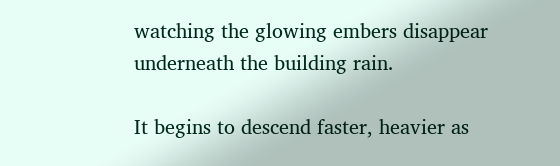watching the glowing embers disappear underneath the building rain.

It begins to descend faster, heavier as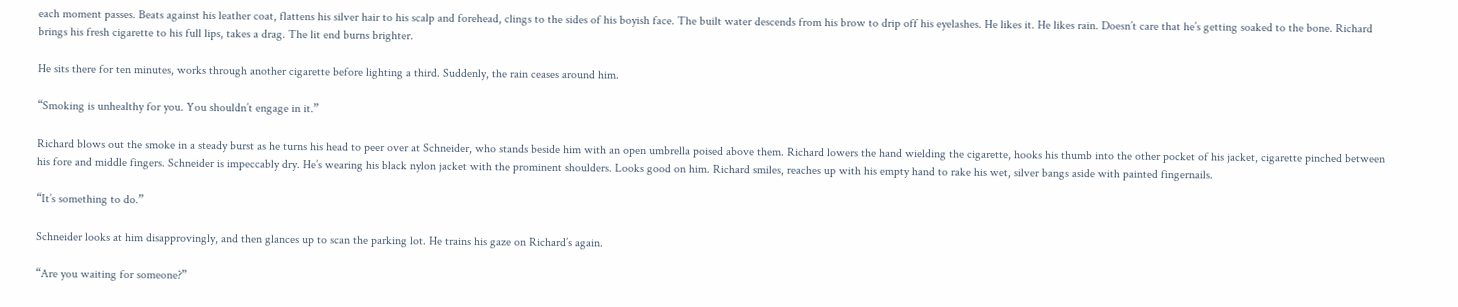each moment passes. Beats against his leather coat, flattens his silver hair to his scalp and forehead, clings to the sides of his boyish face. The built water descends from his brow to drip off his eyelashes. He likes it. He likes rain. Doesn’t care that he’s getting soaked to the bone. Richard brings his fresh cigarette to his full lips, takes a drag. The lit end burns brighter.

He sits there for ten minutes, works through another cigarette before lighting a third. Suddenly, the rain ceases around him.

“Smoking is unhealthy for you. You shouldn’t engage in it.”

Richard blows out the smoke in a steady burst as he turns his head to peer over at Schneider, who stands beside him with an open umbrella poised above them. Richard lowers the hand wielding the cigarette, hooks his thumb into the other pocket of his jacket, cigarette pinched between his fore and middle fingers. Schneider is impeccably dry. He’s wearing his black nylon jacket with the prominent shoulders. Looks good on him. Richard smiles, reaches up with his empty hand to rake his wet, silver bangs aside with painted fingernails.

“It’s something to do.”

Schneider looks at him disapprovingly, and then glances up to scan the parking lot. He trains his gaze on Richard’s again.

“Are you waiting for someone?”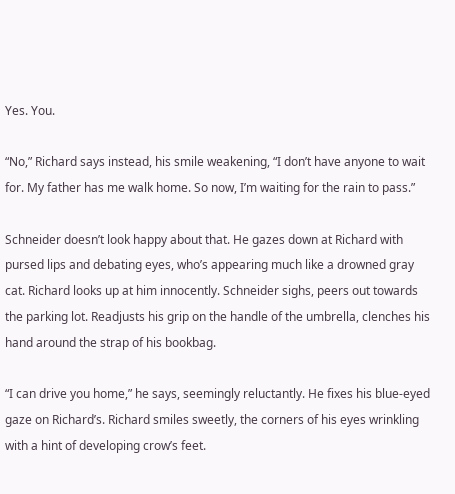Yes. You.

“No,” Richard says instead, his smile weakening, “I don’t have anyone to wait for. My father has me walk home. So now, I’m waiting for the rain to pass.”

Schneider doesn’t look happy about that. He gazes down at Richard with pursed lips and debating eyes, who’s appearing much like a drowned gray cat. Richard looks up at him innocently. Schneider sighs, peers out towards the parking lot. Readjusts his grip on the handle of the umbrella, clenches his hand around the strap of his bookbag.

“I can drive you home,” he says, seemingly reluctantly. He fixes his blue-eyed gaze on Richard’s. Richard smiles sweetly, the corners of his eyes wrinkling with a hint of developing crow’s feet.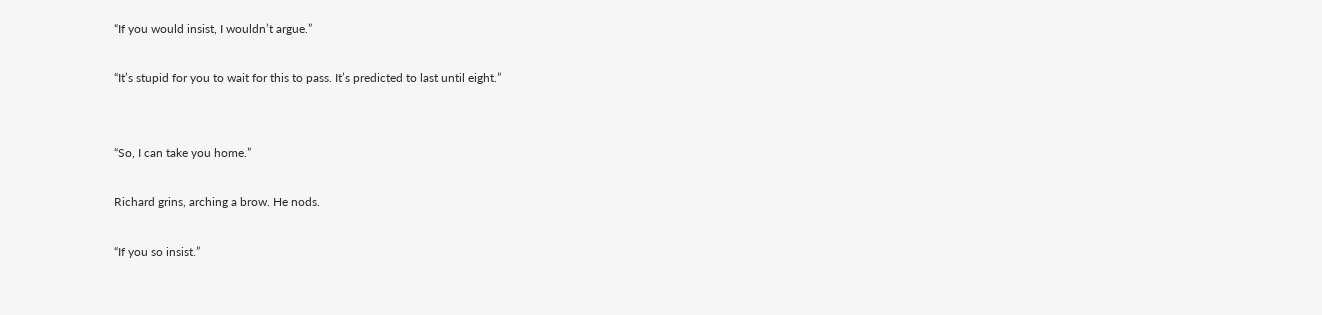“If you would insist, I wouldn’t argue.”

“It’s stupid for you to wait for this to pass. It’s predicted to last until eight.”


“So, I can take you home.”

Richard grins, arching a brow. He nods.

“If you so insist.”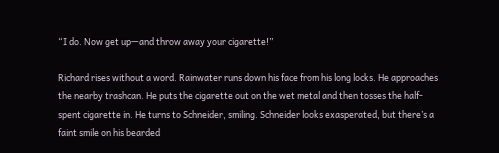“I do. Now get up—and throw away your cigarette!”

Richard rises without a word. Rainwater runs down his face from his long locks. He approaches the nearby trashcan. He puts the cigarette out on the wet metal and then tosses the half-spent cigarette in. He turns to Schneider, smiling. Schneider looks exasperated, but there’s a faint smile on his bearded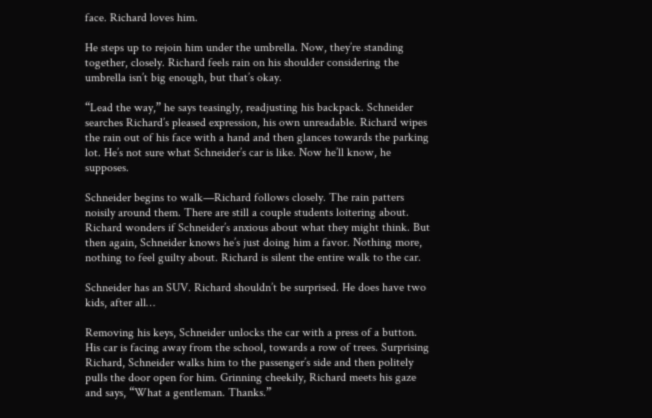face. Richard loves him.

He steps up to rejoin him under the umbrella. Now, they’re standing together, closely. Richard feels rain on his shoulder considering the umbrella isn’t big enough, but that’s okay.

“Lead the way,” he says teasingly, readjusting his backpack. Schneider searches Richard’s pleased expression, his own unreadable. Richard wipes the rain out of his face with a hand and then glances towards the parking lot. He’s not sure what Schneider’s car is like. Now he’ll know, he supposes.

Schneider begins to walk—Richard follows closely. The rain patters noisily around them. There are still a couple students loitering about. Richard wonders if Schneider’s anxious about what they might think. But then again, Schneider knows he’s just doing him a favor. Nothing more, nothing to feel guilty about. Richard is silent the entire walk to the car.

Schneider has an SUV. Richard shouldn’t be surprised. He does have two kids, after all…

Removing his keys, Schneider unlocks the car with a press of a button. His car is facing away from the school, towards a row of trees. Surprising Richard, Schneider walks him to the passenger’s side and then politely pulls the door open for him. Grinning cheekily, Richard meets his gaze and says, “What a gentleman. Thanks.”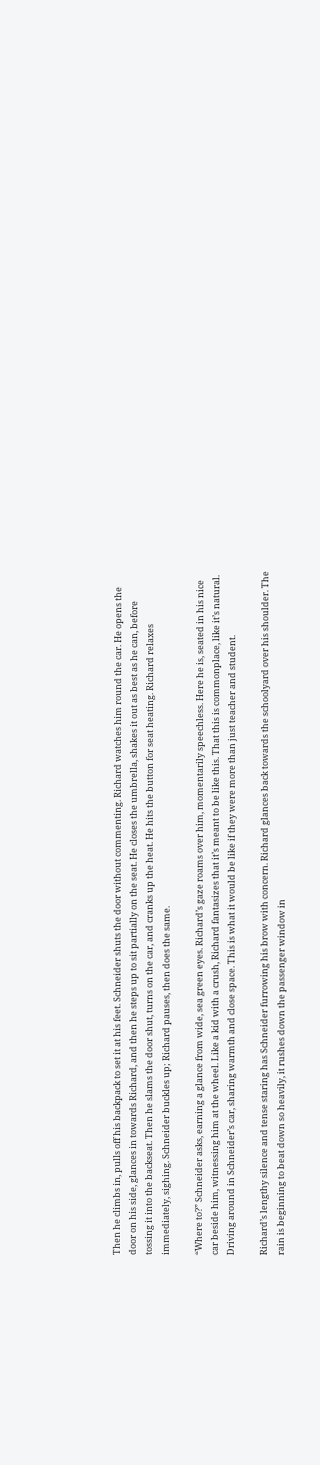Then he climbs in, pulls off his backpack to set it at his feet. Schneider shuts the door without commenting. Richard watches him round the car. He opens the door on his side, glances in towards Richard, and then he steps up to sit partially on the seat. He closes the umbrella, shakes it out as best as he can, before tossing it into the backseat. Then he slams the door shut, turns on the car, and cranks up the heat. He hits the button for seat heating. Richard relaxes immediately, sighing. Schneider buckles up; Richard pauses, then does the same.

“Where to?” Schneider asks, earning a glance from wide, sea green eyes. Richard’s gaze roams over him, momentarily speechless. Here he is, seated in his nice car beside him, witnessing him at the wheel. Like a kid with a crush, Richard fantasizes that it’s meant to be like this. That this is commonplace, like it’s natural. Driving around in Schneider’s car, sharing warmth and close space. This is what it would be like if they were more than just teacher and student.

Richard’s lengthy silence and tense staring has Schneider furrowing his brow with concern. Richard glances back towards the schoolyard over his shoulder. The rain is beginning to beat down so heavily, it rushes down the passenger window in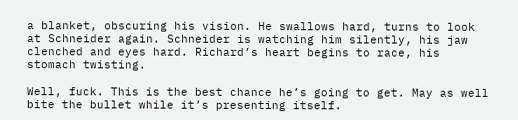a blanket, obscuring his vision. He swallows hard, turns to look at Schneider again. Schneider is watching him silently, his jaw clenched and eyes hard. Richard’s heart begins to race, his stomach twisting.

Well, fuck. This is the best chance he’s going to get. May as well bite the bullet while it’s presenting itself.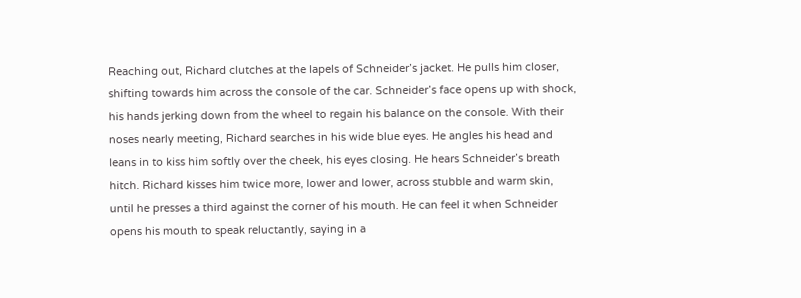Reaching out, Richard clutches at the lapels of Schneider’s jacket. He pulls him closer, shifting towards him across the console of the car. Schneider’s face opens up with shock, his hands jerking down from the wheel to regain his balance on the console. With their noses nearly meeting, Richard searches in his wide blue eyes. He angles his head and leans in to kiss him softly over the cheek, his eyes closing. He hears Schneider’s breath hitch. Richard kisses him twice more, lower and lower, across stubble and warm skin, until he presses a third against the corner of his mouth. He can feel it when Schneider opens his mouth to speak reluctantly, saying in a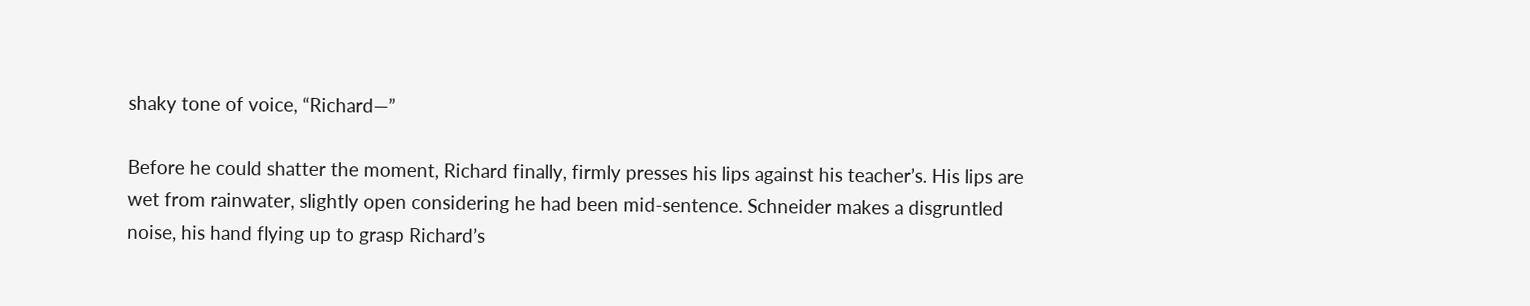shaky tone of voice, “Richard—”

Before he could shatter the moment, Richard finally, firmly presses his lips against his teacher’s. His lips are wet from rainwater, slightly open considering he had been mid-sentence. Schneider makes a disgruntled noise, his hand flying up to grasp Richard’s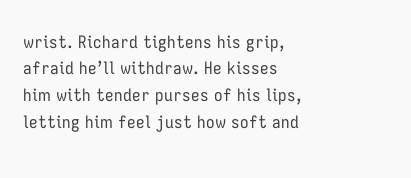wrist. Richard tightens his grip, afraid he’ll withdraw. He kisses him with tender purses of his lips, letting him feel just how soft and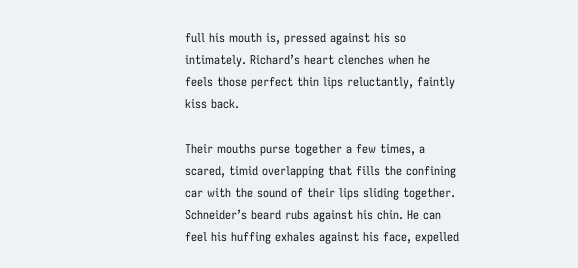full his mouth is, pressed against his so intimately. Richard’s heart clenches when he feels those perfect thin lips reluctantly, faintly kiss back.

Their mouths purse together a few times, a scared, timid overlapping that fills the confining car with the sound of their lips sliding together. Schneider’s beard rubs against his chin. He can feel his huffing exhales against his face, expelled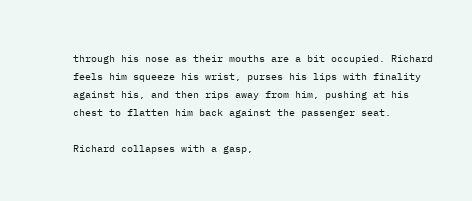through his nose as their mouths are a bit occupied. Richard feels him squeeze his wrist, purses his lips with finality against his, and then rips away from him, pushing at his chest to flatten him back against the passenger seat.

Richard collapses with a gasp,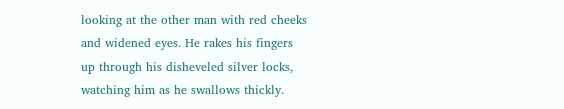looking at the other man with red cheeks and widened eyes. He rakes his fingers up through his disheveled silver locks, watching him as he swallows thickly.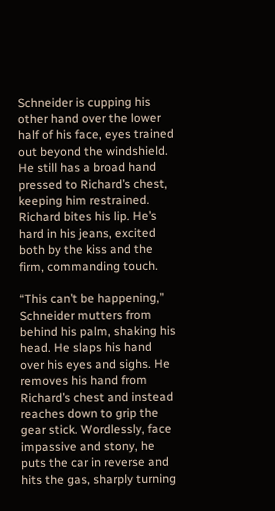Schneider is cupping his other hand over the lower half of his face, eyes trained out beyond the windshield. He still has a broad hand pressed to Richard’s chest, keeping him restrained. Richard bites his lip. He’s hard in his jeans, excited both by the kiss and the firm, commanding touch.

“This can’t be happening,” Schneider mutters from behind his palm, shaking his head. He slaps his hand over his eyes and sighs. He removes his hand from Richard’s chest and instead reaches down to grip the gear stick. Wordlessly, face impassive and stony, he puts the car in reverse and hits the gas, sharply turning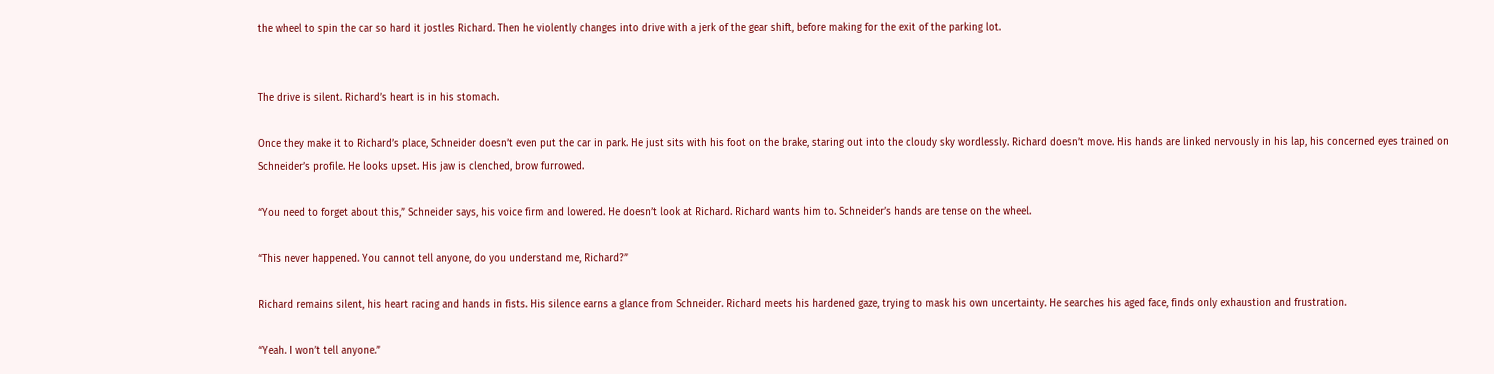the wheel to spin the car so hard it jostles Richard. Then he violently changes into drive with a jerk of the gear shift, before making for the exit of the parking lot.


The drive is silent. Richard’s heart is in his stomach.

Once they make it to Richard’s place, Schneider doesn’t even put the car in park. He just sits with his foot on the brake, staring out into the cloudy sky wordlessly. Richard doesn’t move. His hands are linked nervously in his lap, his concerned eyes trained on Schneider’s profile. He looks upset. His jaw is clenched, brow furrowed.

“You need to forget about this,” Schneider says, his voice firm and lowered. He doesn’t look at Richard. Richard wants him to. Schneider’s hands are tense on the wheel.

“This never happened. You cannot tell anyone, do you understand me, Richard?”

Richard remains silent, his heart racing and hands in fists. His silence earns a glance from Schneider. Richard meets his hardened gaze, trying to mask his own uncertainty. He searches his aged face, finds only exhaustion and frustration.

“Yeah. I won’t tell anyone.”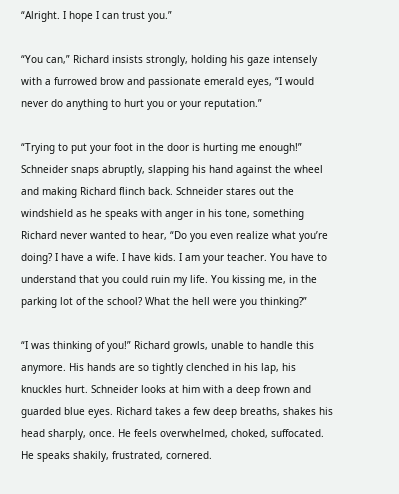“Alright. I hope I can trust you.”

“You can,” Richard insists strongly, holding his gaze intensely with a furrowed brow and passionate emerald eyes, “I would never do anything to hurt you or your reputation.”

“Trying to put your foot in the door is hurting me enough!” Schneider snaps abruptly, slapping his hand against the wheel and making Richard flinch back. Schneider stares out the windshield as he speaks with anger in his tone, something Richard never wanted to hear, “Do you even realize what you’re doing? I have a wife. I have kids. I am your teacher. You have to understand that you could ruin my life. You kissing me, in the parking lot of the school? What the hell were you thinking?”

“I was thinking of you!” Richard growls, unable to handle this anymore. His hands are so tightly clenched in his lap, his knuckles hurt. Schneider looks at him with a deep frown and guarded blue eyes. Richard takes a few deep breaths, shakes his head sharply, once. He feels overwhelmed, choked, suffocated. He speaks shakily, frustrated, cornered.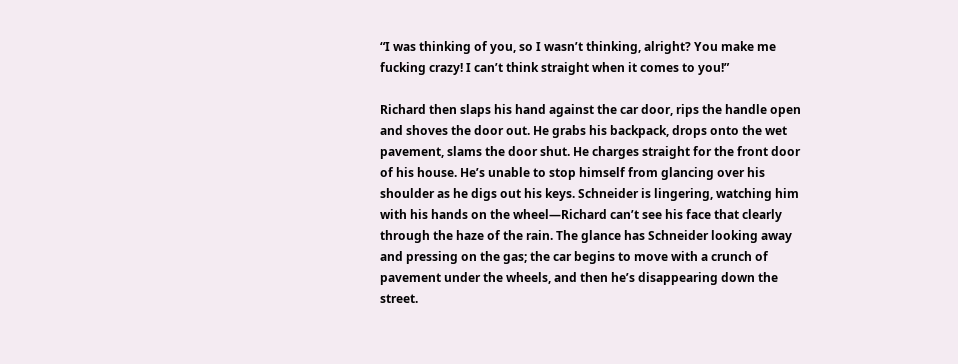“I was thinking of you, so I wasn’t thinking, alright? You make me fucking crazy! I can’t think straight when it comes to you!”

Richard then slaps his hand against the car door, rips the handle open and shoves the door out. He grabs his backpack, drops onto the wet pavement, slams the door shut. He charges straight for the front door of his house. He’s unable to stop himself from glancing over his shoulder as he digs out his keys. Schneider is lingering, watching him with his hands on the wheel—Richard can’t see his face that clearly through the haze of the rain. The glance has Schneider looking away and pressing on the gas; the car begins to move with a crunch of pavement under the wheels, and then he’s disappearing down the street.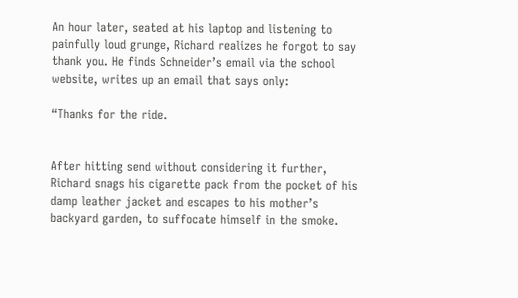An hour later, seated at his laptop and listening to painfully loud grunge, Richard realizes he forgot to say thank you. He finds Schneider’s email via the school website, writes up an email that says only:

“Thanks for the ride.


After hitting send without considering it further, Richard snags his cigarette pack from the pocket of his damp leather jacket and escapes to his mother’s backyard garden, to suffocate himself in the smoke.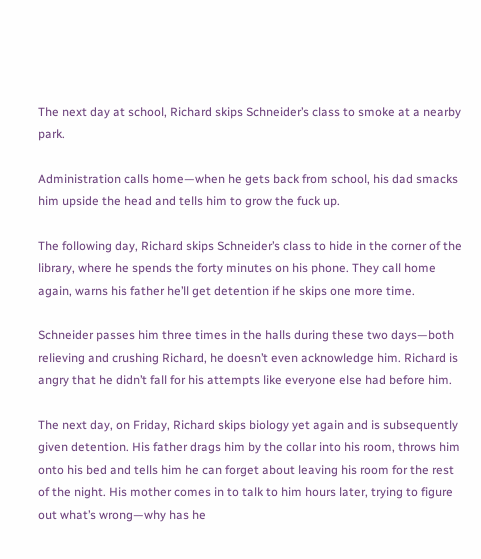The next day at school, Richard skips Schneider’s class to smoke at a nearby park.

Administration calls home—when he gets back from school, his dad smacks him upside the head and tells him to grow the fuck up.

The following day, Richard skips Schneider’s class to hide in the corner of the library, where he spends the forty minutes on his phone. They call home again, warns his father he’ll get detention if he skips one more time.

Schneider passes him three times in the halls during these two days—both relieving and crushing Richard, he doesn’t even acknowledge him. Richard is angry that he didn’t fall for his attempts like everyone else had before him.

The next day, on Friday, Richard skips biology yet again and is subsequently given detention. His father drags him by the collar into his room, throws him onto his bed and tells him he can forget about leaving his room for the rest of the night. His mother comes in to talk to him hours later, trying to figure out what’s wrong—why has he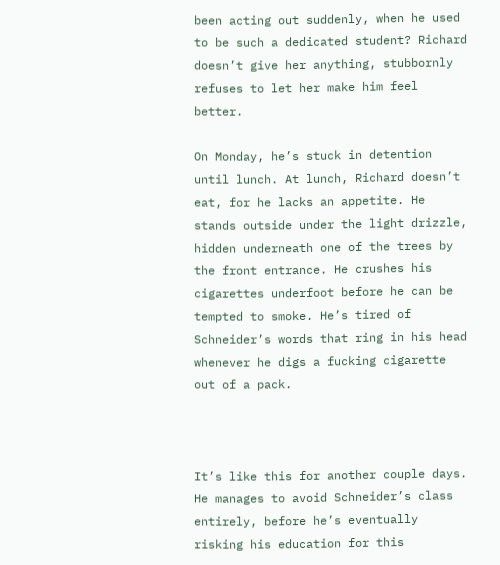been acting out suddenly, when he used to be such a dedicated student? Richard doesn’t give her anything, stubbornly refuses to let her make him feel better.

On Monday, he’s stuck in detention until lunch. At lunch, Richard doesn’t eat, for he lacks an appetite. He stands outside under the light drizzle, hidden underneath one of the trees by the front entrance. He crushes his cigarettes underfoot before he can be tempted to smoke. He’s tired of Schneider’s words that ring in his head whenever he digs a fucking cigarette out of a pack.



It’s like this for another couple days. He manages to avoid Schneider’s class entirely, before he’s eventually risking his education for this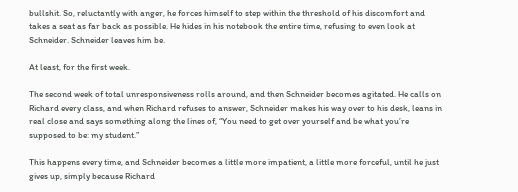bullshit. So, reluctantly with anger, he forces himself to step within the threshold of his discomfort and takes a seat as far back as possible. He hides in his notebook the entire time, refusing to even look at Schneider. Schneider leaves him be.

At least, for the first week.

The second week of total unresponsiveness rolls around, and then Schneider becomes agitated. He calls on Richard every class, and when Richard refuses to answer, Schneider makes his way over to his desk, leans in real close and says something along the lines of, “You need to get over yourself and be what you’re supposed to be: my student.”

This happens every time, and Schneider becomes a little more impatient, a little more forceful, until he just gives up, simply because Richard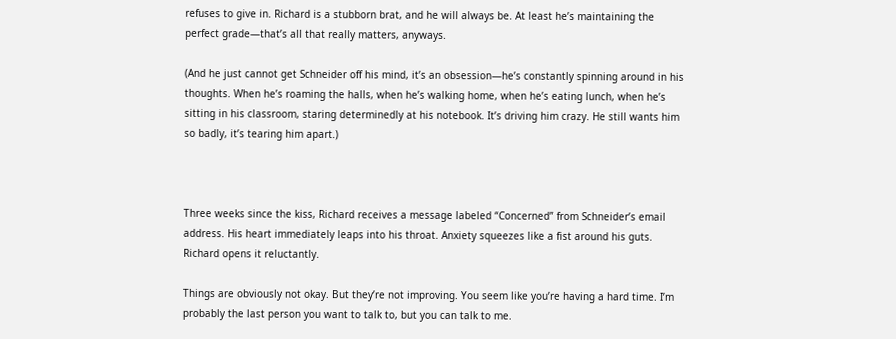refuses to give in. Richard is a stubborn brat, and he will always be. At least he’s maintaining the perfect grade—that’s all that really matters, anyways.

(And he just cannot get Schneider off his mind, it’s an obsession—he’s constantly spinning around in his thoughts. When he’s roaming the halls, when he’s walking home, when he’s eating lunch, when he’s sitting in his classroom, staring determinedly at his notebook. It’s driving him crazy. He still wants him so badly, it’s tearing him apart.)



Three weeks since the kiss, Richard receives a message labeled “Concerned” from Schneider’s email address. His heart immediately leaps into his throat. Anxiety squeezes like a fist around his guts. Richard opens it reluctantly.

Things are obviously not okay. But they’re not improving. You seem like you’re having a hard time. I’m probably the last person you want to talk to, but you can talk to me.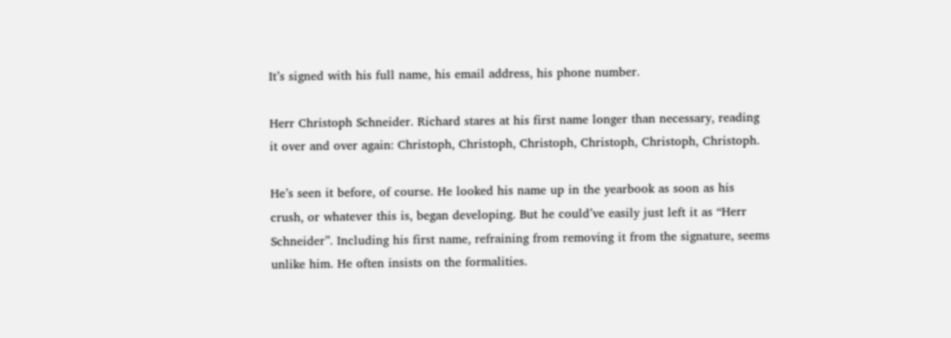It’s signed with his full name, his email address, his phone number.

Herr Christoph Schneider. Richard stares at his first name longer than necessary, reading it over and over again: Christoph, Christoph, Christoph, Christoph, Christoph, Christoph.

He’s seen it before, of course. He looked his name up in the yearbook as soon as his crush, or whatever this is, began developing. But he could’ve easily just left it as “Herr Schneider”. Including his first name, refraining from removing it from the signature, seems unlike him. He often insists on the formalities.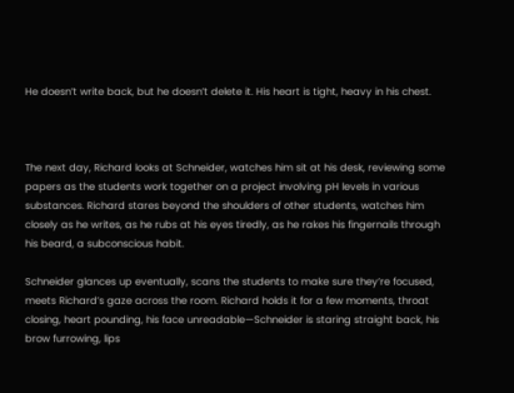He doesn’t write back, but he doesn’t delete it. His heart is tight, heavy in his chest.



The next day, Richard looks at Schneider, watches him sit at his desk, reviewing some papers as the students work together on a project involving pH levels in various substances. Richard stares beyond the shoulders of other students, watches him closely as he writes, as he rubs at his eyes tiredly, as he rakes his fingernails through his beard, a subconscious habit.

Schneider glances up eventually, scans the students to make sure they’re focused, meets Richard’s gaze across the room. Richard holds it for a few moments, throat closing, heart pounding, his face unreadable—Schneider is staring straight back, his brow furrowing, lips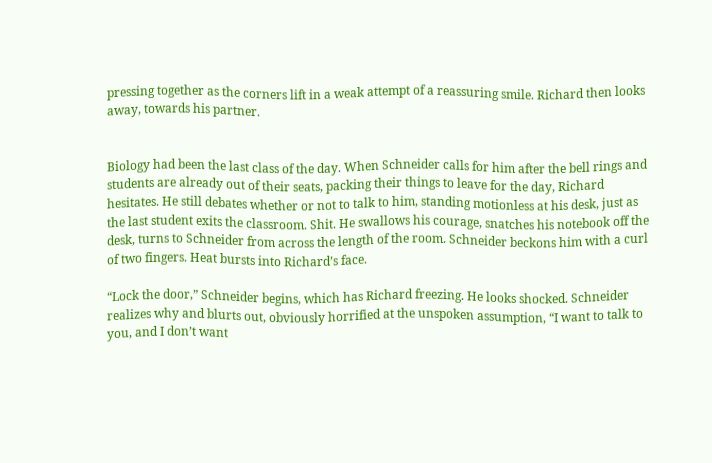pressing together as the corners lift in a weak attempt of a reassuring smile. Richard then looks away, towards his partner.


Biology had been the last class of the day. When Schneider calls for him after the bell rings and students are already out of their seats, packing their things to leave for the day, Richard hesitates. He still debates whether or not to talk to him, standing motionless at his desk, just as the last student exits the classroom. Shit. He swallows his courage, snatches his notebook off the desk, turns to Schneider from across the length of the room. Schneider beckons him with a curl of two fingers. Heat bursts into Richard’s face.

“Lock the door,” Schneider begins, which has Richard freezing. He looks shocked. Schneider realizes why and blurts out, obviously horrified at the unspoken assumption, “I want to talk to you, and I don’t want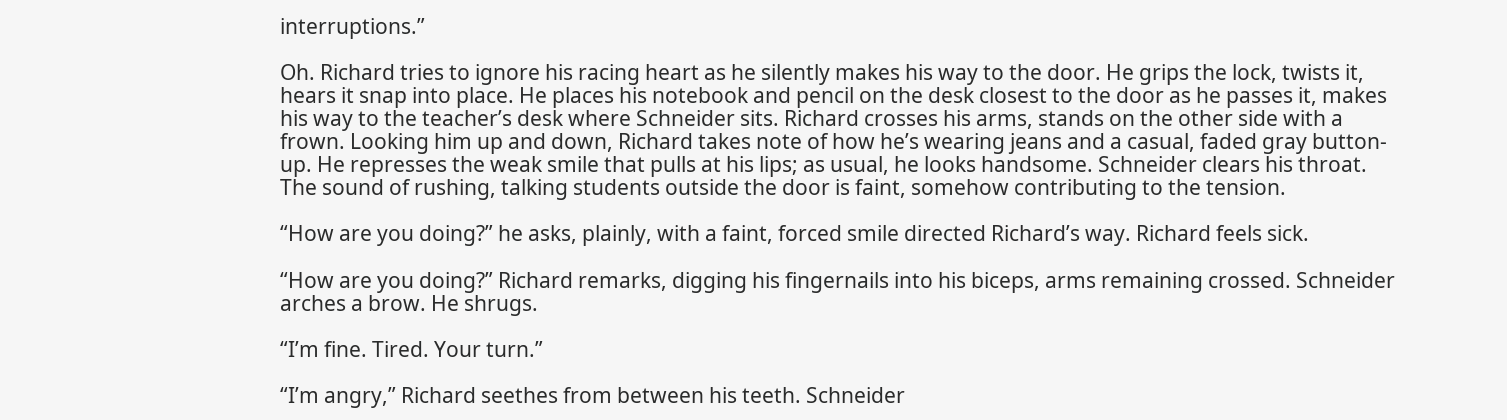interruptions.”

Oh. Richard tries to ignore his racing heart as he silently makes his way to the door. He grips the lock, twists it, hears it snap into place. He places his notebook and pencil on the desk closest to the door as he passes it, makes his way to the teacher’s desk where Schneider sits. Richard crosses his arms, stands on the other side with a frown. Looking him up and down, Richard takes note of how he’s wearing jeans and a casual, faded gray button-up. He represses the weak smile that pulls at his lips; as usual, he looks handsome. Schneider clears his throat. The sound of rushing, talking students outside the door is faint, somehow contributing to the tension.

“How are you doing?” he asks, plainly, with a faint, forced smile directed Richard’s way. Richard feels sick.

“How are you doing?” Richard remarks, digging his fingernails into his biceps, arms remaining crossed. Schneider arches a brow. He shrugs.

“I’m fine. Tired. Your turn.”

“I’m angry,” Richard seethes from between his teeth. Schneider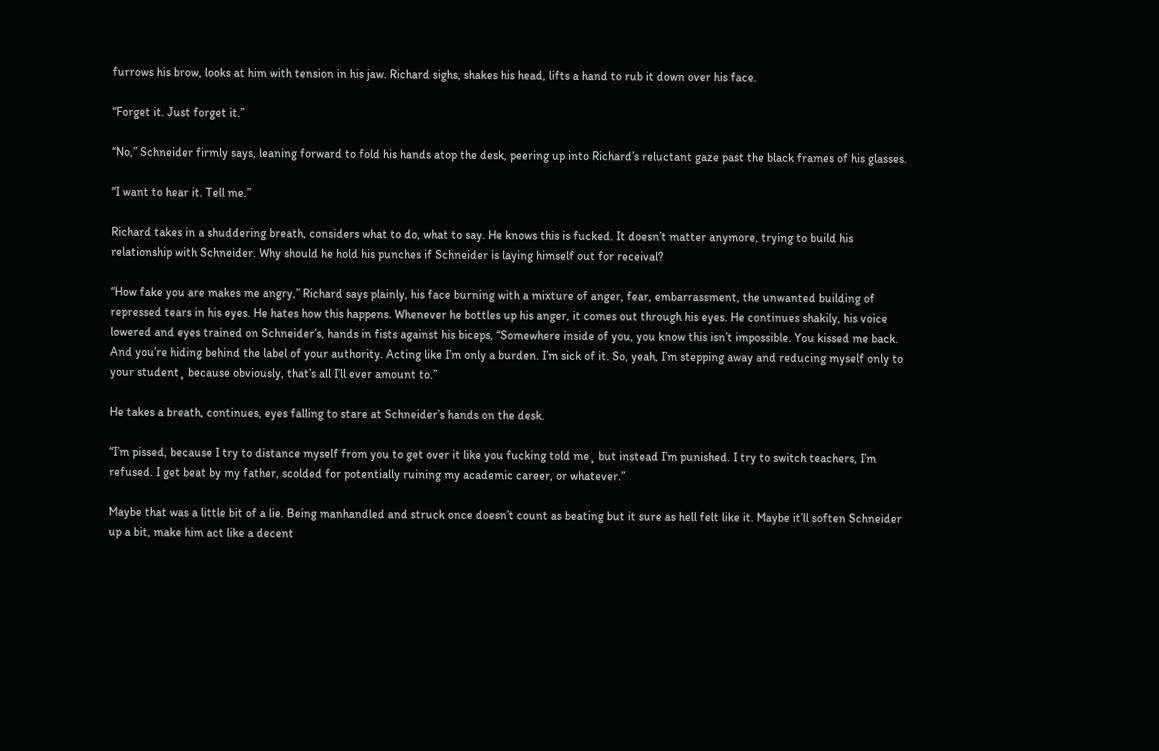furrows his brow, looks at him with tension in his jaw. Richard sighs, shakes his head, lifts a hand to rub it down over his face.

“Forget it. Just forget it.”

“No,” Schneider firmly says, leaning forward to fold his hands atop the desk, peering up into Richard’s reluctant gaze past the black frames of his glasses.

“I want to hear it. Tell me.”

Richard takes in a shuddering breath, considers what to do, what to say. He knows this is fucked. It doesn’t matter anymore, trying to build his relationship with Schneider. Why should he hold his punches if Schneider is laying himself out for receival?

“How fake you are makes me angry,” Richard says plainly, his face burning with a mixture of anger, fear, embarrassment, the unwanted building of repressed tears in his eyes. He hates how this happens. Whenever he bottles up his anger, it comes out through his eyes. He continues shakily, his voice lowered and eyes trained on Schneider’s, hands in fists against his biceps, “Somewhere inside of you, you know this isn’t impossible. You kissed me back. And you’re hiding behind the label of your authority. Acting like I’m only a burden. I’m sick of it. So, yeah, I’m stepping away and reducing myself only to your student¸ because obviously, that’s all I’ll ever amount to.”

He takes a breath, continues, eyes falling to stare at Schneider’s hands on the desk.

“I’m pissed, because I try to distance myself from you to get over it like you fucking told me¸ but instead I’m punished. I try to switch teachers, I’m refused. I get beat by my father, scolded for potentially ruining my academic career, or whatever.”

Maybe that was a little bit of a lie. Being manhandled and struck once doesn’t count as beating but it sure as hell felt like it. Maybe it’ll soften Schneider up a bit, make him act like a decent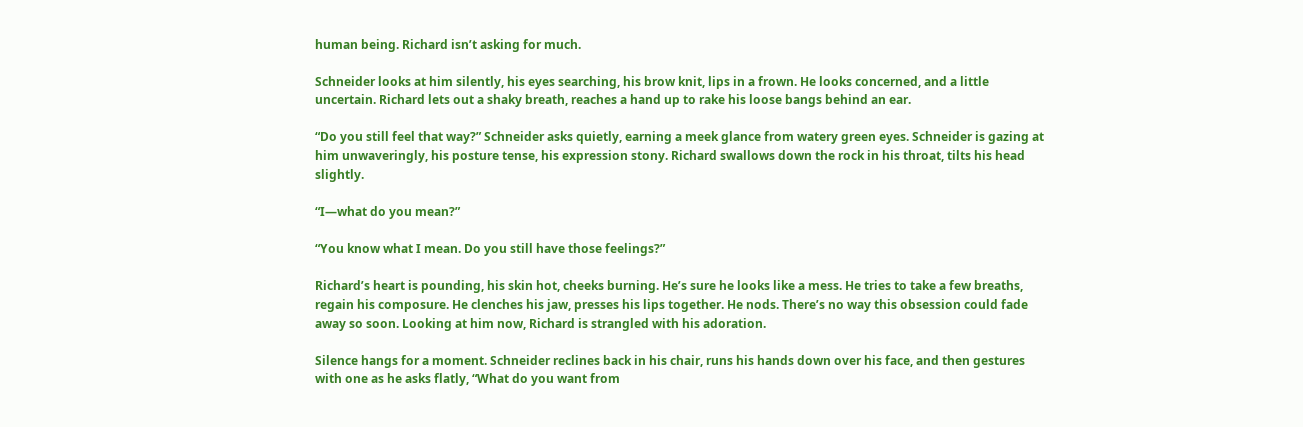human being. Richard isn’t asking for much.

Schneider looks at him silently, his eyes searching, his brow knit, lips in a frown. He looks concerned, and a little uncertain. Richard lets out a shaky breath, reaches a hand up to rake his loose bangs behind an ear.

“Do you still feel that way?” Schneider asks quietly, earning a meek glance from watery green eyes. Schneider is gazing at him unwaveringly, his posture tense, his expression stony. Richard swallows down the rock in his throat, tilts his head slightly.

“I—what do you mean?”

“You know what I mean. Do you still have those feelings?”

Richard’s heart is pounding, his skin hot, cheeks burning. He’s sure he looks like a mess. He tries to take a few breaths, regain his composure. He clenches his jaw, presses his lips together. He nods. There’s no way this obsession could fade away so soon. Looking at him now, Richard is strangled with his adoration.

Silence hangs for a moment. Schneider reclines back in his chair, runs his hands down over his face, and then gestures with one as he asks flatly, “What do you want from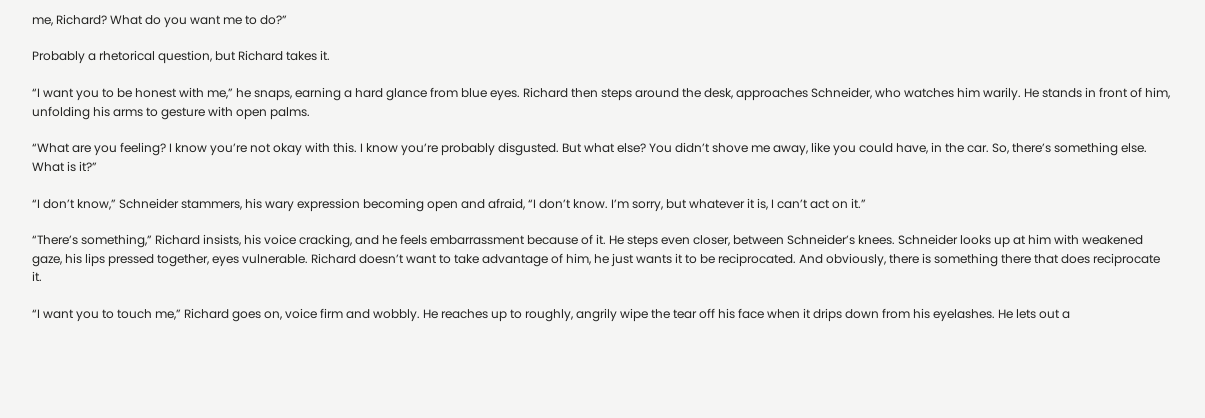me, Richard? What do you want me to do?”

Probably a rhetorical question, but Richard takes it.

“I want you to be honest with me,” he snaps, earning a hard glance from blue eyes. Richard then steps around the desk, approaches Schneider, who watches him warily. He stands in front of him, unfolding his arms to gesture with open palms.

“What are you feeling? I know you’re not okay with this. I know you’re probably disgusted. But what else? You didn’t shove me away, like you could have, in the car. So, there’s something else. What is it?”

“I don’t know,” Schneider stammers, his wary expression becoming open and afraid, “I don’t know. I’m sorry, but whatever it is, I can’t act on it.”

“There’s something,” Richard insists, his voice cracking, and he feels embarrassment because of it. He steps even closer, between Schneider’s knees. Schneider looks up at him with weakened gaze, his lips pressed together, eyes vulnerable. Richard doesn’t want to take advantage of him, he just wants it to be reciprocated. And obviously, there is something there that does reciprocate it.

“I want you to touch me,” Richard goes on, voice firm and wobbly. He reaches up to roughly, angrily wipe the tear off his face when it drips down from his eyelashes. He lets out a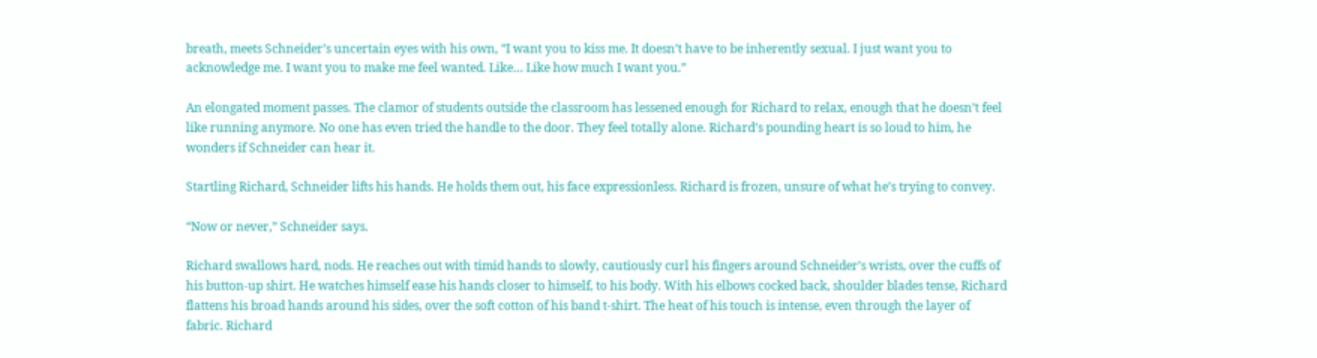breath, meets Schneider’s uncertain eyes with his own, “I want you to kiss me. It doesn’t have to be inherently sexual. I just want you to acknowledge me. I want you to make me feel wanted. Like… Like how much I want you.”

An elongated moment passes. The clamor of students outside the classroom has lessened enough for Richard to relax, enough that he doesn’t feel like running anymore. No one has even tried the handle to the door. They feel totally alone. Richard’s pounding heart is so loud to him, he wonders if Schneider can hear it.

Startling Richard, Schneider lifts his hands. He holds them out, his face expressionless. Richard is frozen, unsure of what he’s trying to convey.

“Now or never,” Schneider says.

Richard swallows hard, nods. He reaches out with timid hands to slowly, cautiously curl his fingers around Schneider’s wrists, over the cuffs of his button-up shirt. He watches himself ease his hands closer to himself, to his body. With his elbows cocked back, shoulder blades tense, Richard flattens his broad hands around his sides, over the soft cotton of his band t-shirt. The heat of his touch is intense, even through the layer of fabric. Richard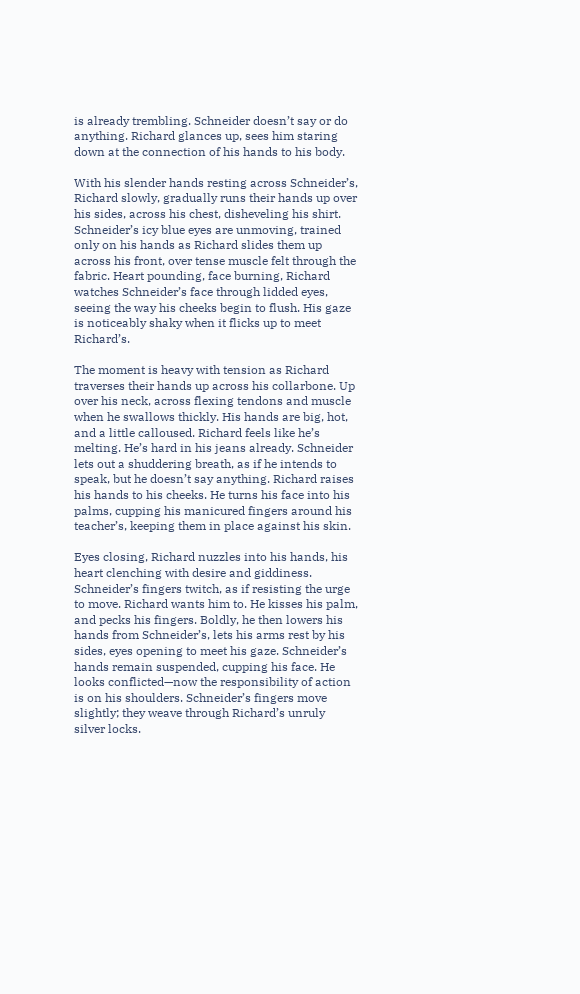is already trembling. Schneider doesn’t say or do anything. Richard glances up, sees him staring down at the connection of his hands to his body.

With his slender hands resting across Schneider’s, Richard slowly, gradually runs their hands up over his sides, across his chest, disheveling his shirt. Schneider’s icy blue eyes are unmoving, trained only on his hands as Richard slides them up across his front, over tense muscle felt through the fabric. Heart pounding, face burning, Richard watches Schneider’s face through lidded eyes, seeing the way his cheeks begin to flush. His gaze is noticeably shaky when it flicks up to meet Richard’s.

The moment is heavy with tension as Richard traverses their hands up across his collarbone. Up over his neck, across flexing tendons and muscle when he swallows thickly. His hands are big, hot, and a little calloused. Richard feels like he’s melting. He’s hard in his jeans already. Schneider lets out a shuddering breath, as if he intends to speak, but he doesn’t say anything. Richard raises his hands to his cheeks. He turns his face into his palms, cupping his manicured fingers around his teacher’s, keeping them in place against his skin.

Eyes closing, Richard nuzzles into his hands, his heart clenching with desire and giddiness. Schneider’s fingers twitch, as if resisting the urge to move. Richard wants him to. He kisses his palm, and pecks his fingers. Boldly, he then lowers his hands from Schneider’s, lets his arms rest by his sides, eyes opening to meet his gaze. Schneider’s hands remain suspended, cupping his face. He looks conflicted—now the responsibility of action is on his shoulders. Schneider’s fingers move slightly; they weave through Richard’s unruly silver locks.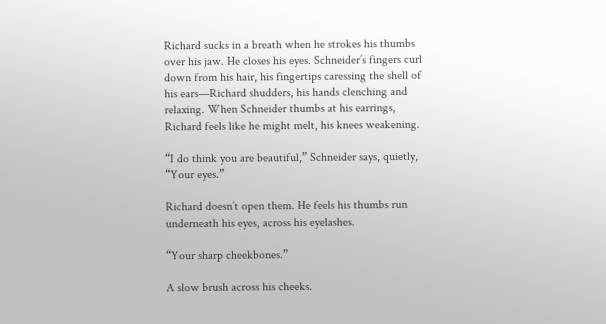Richard sucks in a breath when he strokes his thumbs over his jaw. He closes his eyes. Schneider’s fingers curl down from his hair, his fingertips caressing the shell of his ears—Richard shudders, his hands clenching and relaxing. When Schneider thumbs at his earrings, Richard feels like he might melt, his knees weakening.

“I do think you are beautiful,” Schneider says, quietly, “Your eyes.”

Richard doesn’t open them. He feels his thumbs run underneath his eyes, across his eyelashes.

“Your sharp cheekbones.”

A slow brush across his cheeks.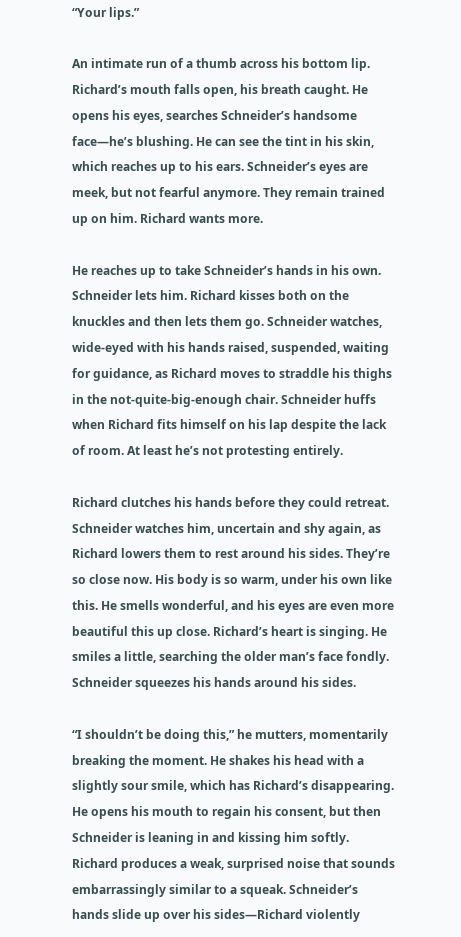“Your lips.”

An intimate run of a thumb across his bottom lip. Richard’s mouth falls open, his breath caught. He opens his eyes, searches Schneider’s handsome face—he’s blushing. He can see the tint in his skin, which reaches up to his ears. Schneider’s eyes are meek, but not fearful anymore. They remain trained up on him. Richard wants more.

He reaches up to take Schneider’s hands in his own. Schneider lets him. Richard kisses both on the knuckles and then lets them go. Schneider watches, wide-eyed with his hands raised, suspended, waiting for guidance, as Richard moves to straddle his thighs in the not-quite-big-enough chair. Schneider huffs when Richard fits himself on his lap despite the lack of room. At least he’s not protesting entirely.

Richard clutches his hands before they could retreat. Schneider watches him, uncertain and shy again, as Richard lowers them to rest around his sides. They’re so close now. His body is so warm, under his own like this. He smells wonderful, and his eyes are even more beautiful this up close. Richard’s heart is singing. He smiles a little, searching the older man’s face fondly. Schneider squeezes his hands around his sides.

“I shouldn’t be doing this,” he mutters, momentarily breaking the moment. He shakes his head with a slightly sour smile, which has Richard’s disappearing. He opens his mouth to regain his consent, but then Schneider is leaning in and kissing him softly. Richard produces a weak, surprised noise that sounds embarrassingly similar to a squeak. Schneider’s hands slide up over his sides—Richard violently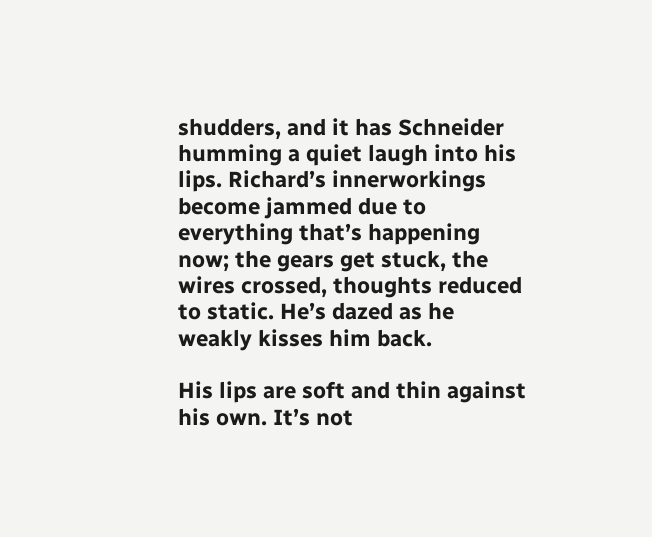shudders, and it has Schneider humming a quiet laugh into his lips. Richard’s innerworkings become jammed due to everything that’s happening now; the gears get stuck, the wires crossed, thoughts reduced to static. He’s dazed as he weakly kisses him back.

His lips are soft and thin against his own. It’s not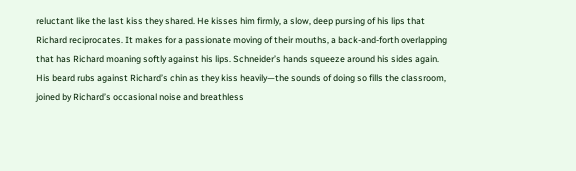reluctant like the last kiss they shared. He kisses him firmly, a slow, deep pursing of his lips that Richard reciprocates. It makes for a passionate moving of their mouths, a back-and-forth overlapping that has Richard moaning softly against his lips. Schneider’s hands squeeze around his sides again. His beard rubs against Richard’s chin as they kiss heavily—the sounds of doing so fills the classroom, joined by Richard’s occasional noise and breathless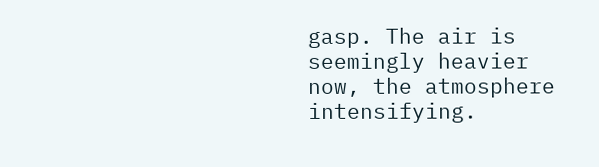gasp. The air is seemingly heavier now, the atmosphere intensifying.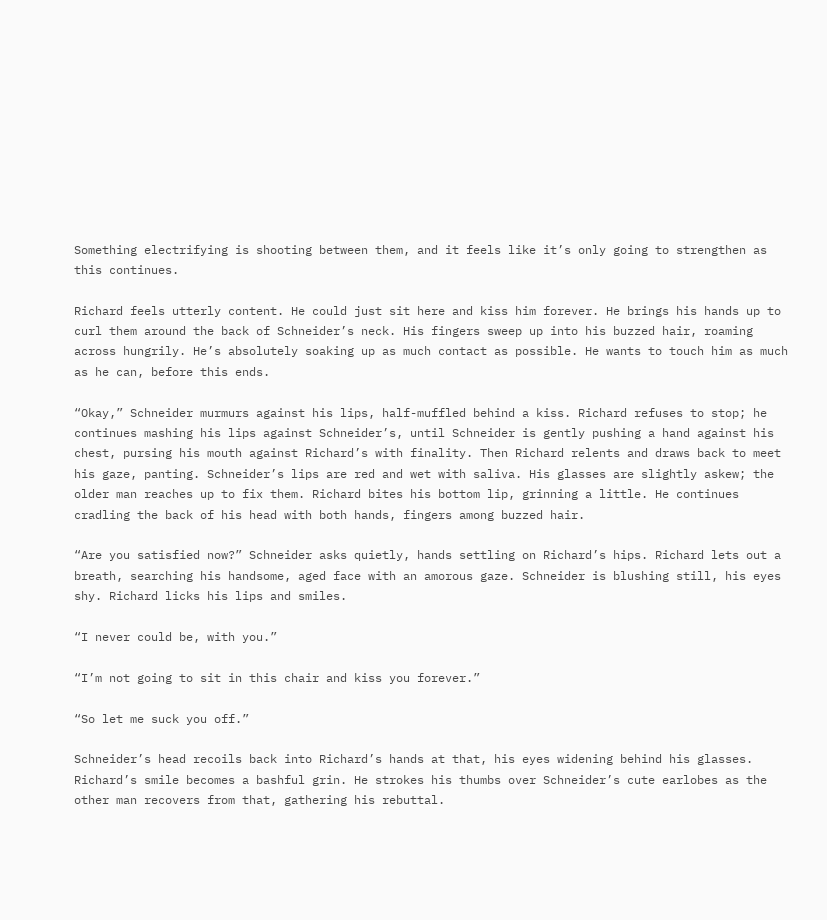Something electrifying is shooting between them, and it feels like it’s only going to strengthen as this continues.

Richard feels utterly content. He could just sit here and kiss him forever. He brings his hands up to curl them around the back of Schneider’s neck. His fingers sweep up into his buzzed hair, roaming across hungrily. He’s absolutely soaking up as much contact as possible. He wants to touch him as much as he can, before this ends.

“Okay,” Schneider murmurs against his lips, half-muffled behind a kiss. Richard refuses to stop; he continues mashing his lips against Schneider’s, until Schneider is gently pushing a hand against his chest, pursing his mouth against Richard’s with finality. Then Richard relents and draws back to meet his gaze, panting. Schneider’s lips are red and wet with saliva. His glasses are slightly askew; the older man reaches up to fix them. Richard bites his bottom lip, grinning a little. He continues cradling the back of his head with both hands, fingers among buzzed hair.

“Are you satisfied now?” Schneider asks quietly, hands settling on Richard’s hips. Richard lets out a breath, searching his handsome, aged face with an amorous gaze. Schneider is blushing still, his eyes shy. Richard licks his lips and smiles.

“I never could be, with you.”

“I’m not going to sit in this chair and kiss you forever.”

“So let me suck you off.”

Schneider’s head recoils back into Richard’s hands at that, his eyes widening behind his glasses. Richard’s smile becomes a bashful grin. He strokes his thumbs over Schneider’s cute earlobes as the other man recovers from that, gathering his rebuttal.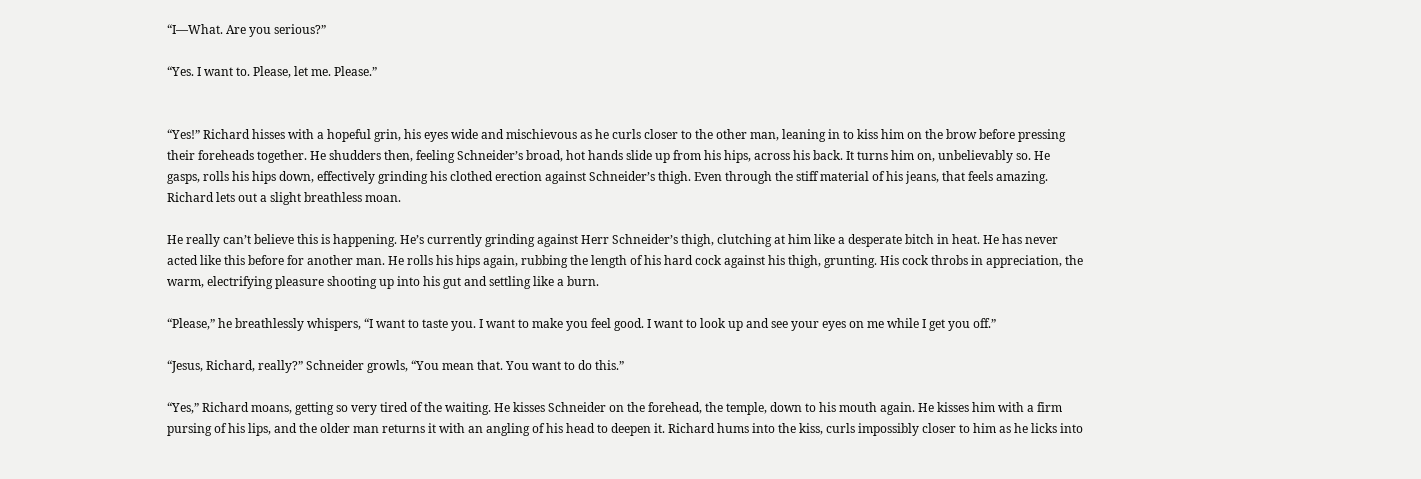“I—What. Are you serious?”

“Yes. I want to. Please, let me. Please.”


“Yes!” Richard hisses with a hopeful grin, his eyes wide and mischievous as he curls closer to the other man, leaning in to kiss him on the brow before pressing their foreheads together. He shudders then, feeling Schneider’s broad, hot hands slide up from his hips, across his back. It turns him on, unbelievably so. He gasps, rolls his hips down, effectively grinding his clothed erection against Schneider’s thigh. Even through the stiff material of his jeans, that feels amazing. Richard lets out a slight breathless moan.

He really can’t believe this is happening. He’s currently grinding against Herr Schneider’s thigh, clutching at him like a desperate bitch in heat. He has never acted like this before for another man. He rolls his hips again, rubbing the length of his hard cock against his thigh, grunting. His cock throbs in appreciation, the warm, electrifying pleasure shooting up into his gut and settling like a burn.

“Please,” he breathlessly whispers, “I want to taste you. I want to make you feel good. I want to look up and see your eyes on me while I get you off.”

“Jesus, Richard, really?” Schneider growls, “You mean that. You want to do this.”

“Yes,” Richard moans, getting so very tired of the waiting. He kisses Schneider on the forehead, the temple, down to his mouth again. He kisses him with a firm pursing of his lips, and the older man returns it with an angling of his head to deepen it. Richard hums into the kiss, curls impossibly closer to him as he licks into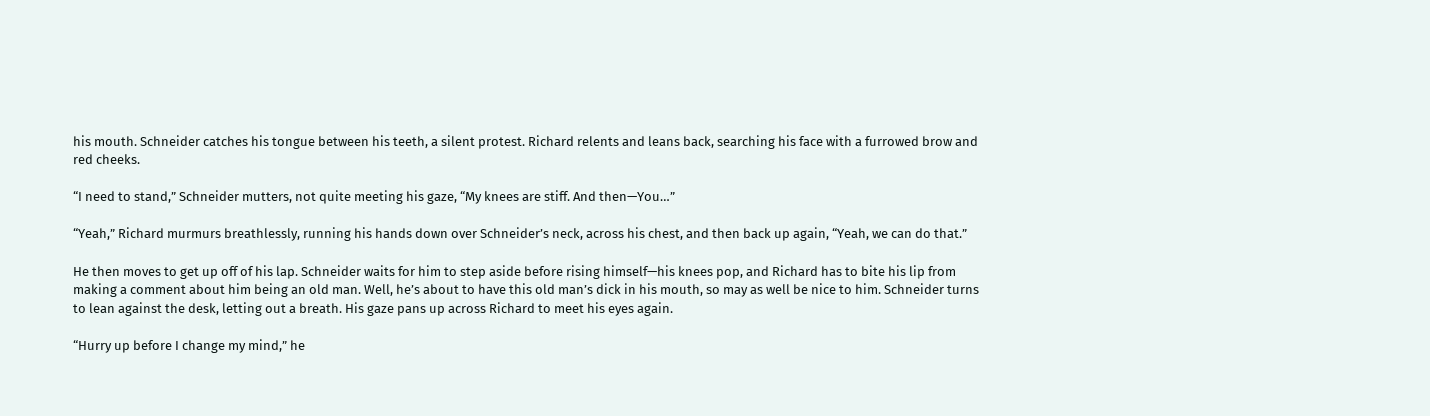his mouth. Schneider catches his tongue between his teeth, a silent protest. Richard relents and leans back, searching his face with a furrowed brow and red cheeks.

“I need to stand,” Schneider mutters, not quite meeting his gaze, “My knees are stiff. And then—You…”

“Yeah,” Richard murmurs breathlessly, running his hands down over Schneider’s neck, across his chest, and then back up again, “Yeah, we can do that.”

He then moves to get up off of his lap. Schneider waits for him to step aside before rising himself—his knees pop, and Richard has to bite his lip from making a comment about him being an old man. Well, he’s about to have this old man’s dick in his mouth, so may as well be nice to him. Schneider turns to lean against the desk, letting out a breath. His gaze pans up across Richard to meet his eyes again.

“Hurry up before I change my mind,” he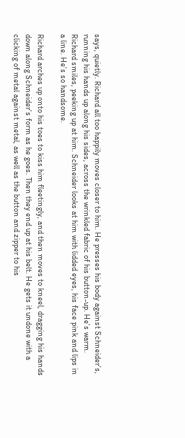says, quietly. Richard all too happily moves closer to him. He presses his body against Schneider’s, running his hands up along his sides, across the wrinkled fabric of his button-up. He’s warm. Richard smiles, peeking up at him. Schneider looks at him with lidded eyes, his face pink and lips in a line. He’s so handsome.

Richard arches up onto his toes to kiss him fleetingly, and then moves to kneel, dragging his hands down along Schneider’s form as he goes. Then they end up at his belt. He gets it undone with a clicking of metal against metal, as well as the button and zipper to his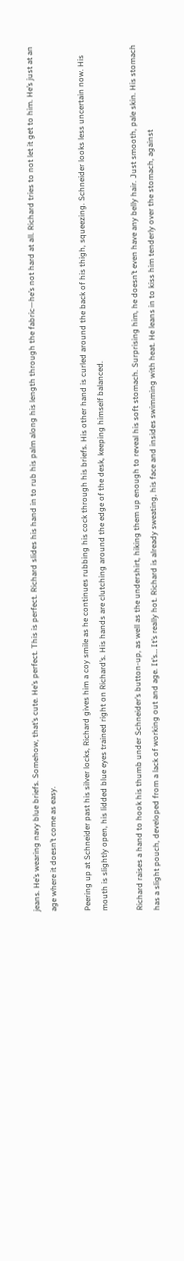jeans. He’s wearing navy blue briefs. Somehow, that’s cute. He’s perfect. This is perfect. Richard slides his hand in to rub his palm along his length through the fabric—he’s not hard at all. Richard tries to not let it get to him. He’s just at an age where it doesn’t come as easy.

Peering up at Schneider past his silver locks, Richard gives him a coy smile as he continues rubbing his cock through his briefs. His other hand is curled around the back of his thigh, squeezing. Schneider looks less uncertain now. His mouth is slightly open, his lidded blue eyes trained right on Richard’s. His hands are clutching around the edge of the desk, keeping himself balanced.

Richard raises a hand to hook his thumb under Schneider’s button-up, as well as the undershirt, hiking them up enough to reveal his soft stomach. Surprising him, he doesn’t even have any belly hair. Just smooth, pale skin. His stomach has a slight pouch, developed from a lack of working out and age. It’s… It’s really hot. Richard is already sweating, his face and insides swimming with heat. He leans in to kiss him tenderly over the stomach, against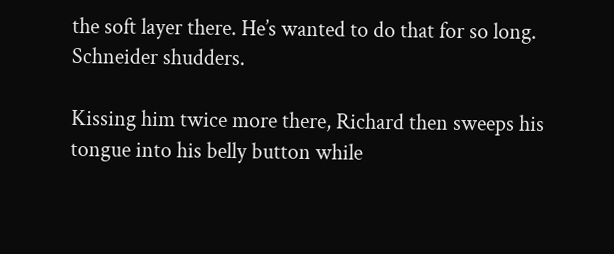the soft layer there. He’s wanted to do that for so long. Schneider shudders.

Kissing him twice more there, Richard then sweeps his tongue into his belly button while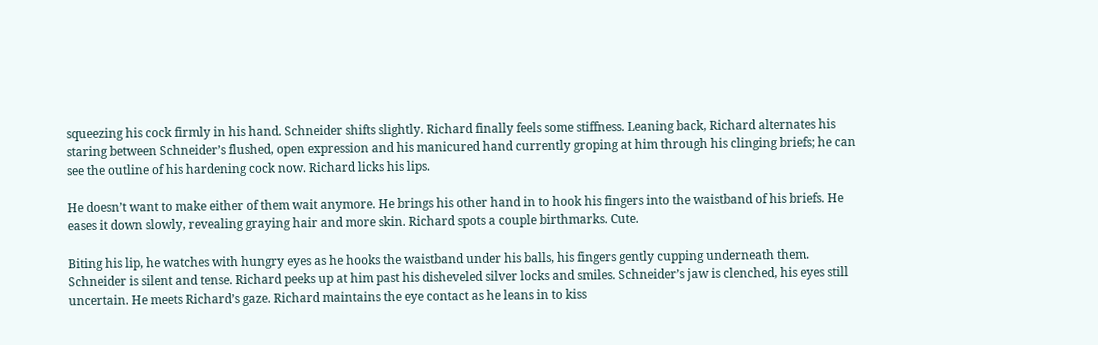squeezing his cock firmly in his hand. Schneider shifts slightly. Richard finally feels some stiffness. Leaning back, Richard alternates his staring between Schneider’s flushed, open expression and his manicured hand currently groping at him through his clinging briefs; he can see the outline of his hardening cock now. Richard licks his lips.

He doesn’t want to make either of them wait anymore. He brings his other hand in to hook his fingers into the waistband of his briefs. He eases it down slowly, revealing graying hair and more skin. Richard spots a couple birthmarks. Cute.

Biting his lip, he watches with hungry eyes as he hooks the waistband under his balls, his fingers gently cupping underneath them. Schneider is silent and tense. Richard peeks up at him past his disheveled silver locks and smiles. Schneider’s jaw is clenched, his eyes still uncertain. He meets Richard’s gaze. Richard maintains the eye contact as he leans in to kiss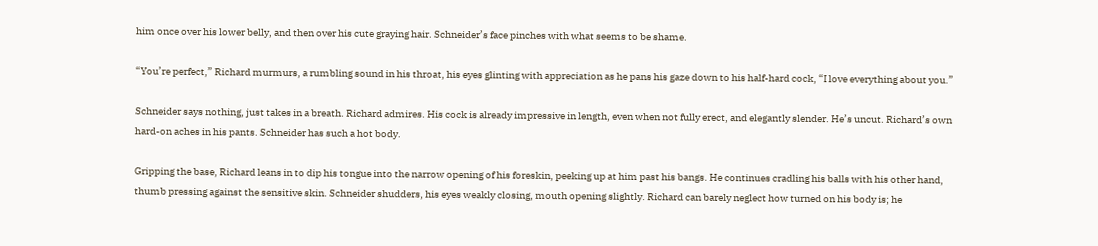him once over his lower belly, and then over his cute graying hair. Schneider’s face pinches with what seems to be shame.

“You’re perfect,” Richard murmurs, a rumbling sound in his throat, his eyes glinting with appreciation as he pans his gaze down to his half-hard cock, “I love everything about you.”

Schneider says nothing, just takes in a breath. Richard admires. His cock is already impressive in length, even when not fully erect, and elegantly slender. He’s uncut. Richard’s own hard-on aches in his pants. Schneider has such a hot body.

Gripping the base, Richard leans in to dip his tongue into the narrow opening of his foreskin, peeking up at him past his bangs. He continues cradling his balls with his other hand, thumb pressing against the sensitive skin. Schneider shudders, his eyes weakly closing, mouth opening slightly. Richard can barely neglect how turned on his body is; he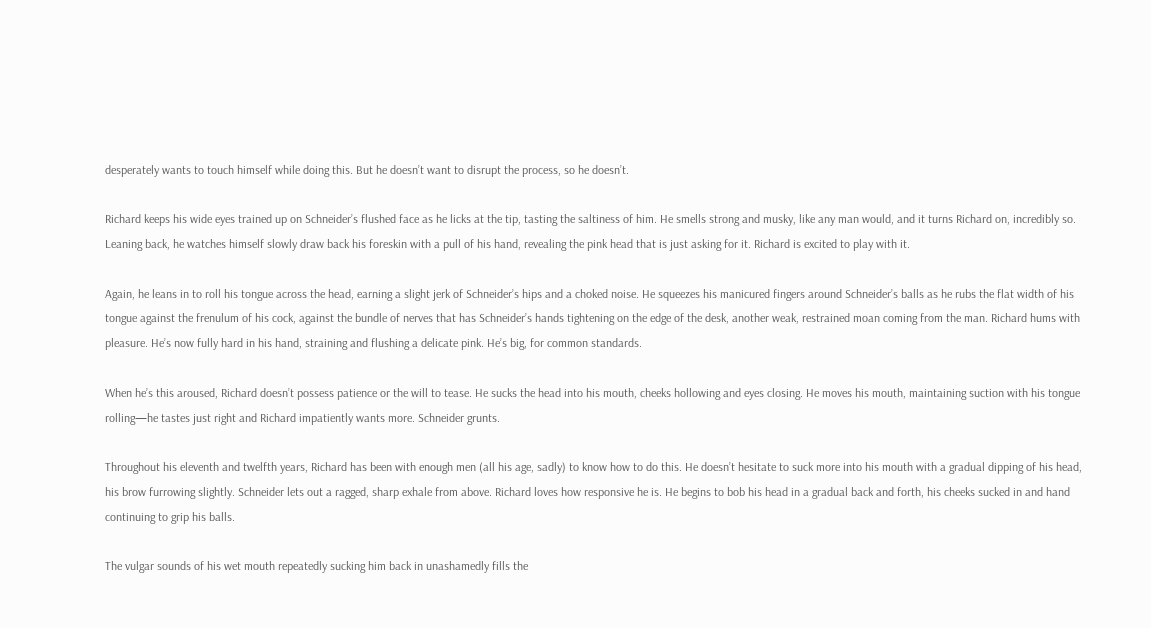desperately wants to touch himself while doing this. But he doesn’t want to disrupt the process, so he doesn’t.

Richard keeps his wide eyes trained up on Schneider’s flushed face as he licks at the tip, tasting the saltiness of him. He smells strong and musky, like any man would, and it turns Richard on, incredibly so.
Leaning back, he watches himself slowly draw back his foreskin with a pull of his hand, revealing the pink head that is just asking for it. Richard is excited to play with it.

Again, he leans in to roll his tongue across the head, earning a slight jerk of Schneider’s hips and a choked noise. He squeezes his manicured fingers around Schneider’s balls as he rubs the flat width of his tongue against the frenulum of his cock, against the bundle of nerves that has Schneider’s hands tightening on the edge of the desk, another weak, restrained moan coming from the man. Richard hums with pleasure. He’s now fully hard in his hand, straining and flushing a delicate pink. He’s big, for common standards.

When he’s this aroused, Richard doesn’t possess patience or the will to tease. He sucks the head into his mouth, cheeks hollowing and eyes closing. He moves his mouth, maintaining suction with his tongue rolling—he tastes just right and Richard impatiently wants more. Schneider grunts.

Throughout his eleventh and twelfth years, Richard has been with enough men (all his age, sadly) to know how to do this. He doesn’t hesitate to suck more into his mouth with a gradual dipping of his head, his brow furrowing slightly. Schneider lets out a ragged, sharp exhale from above. Richard loves how responsive he is. He begins to bob his head in a gradual back and forth, his cheeks sucked in and hand continuing to grip his balls.

The vulgar sounds of his wet mouth repeatedly sucking him back in unashamedly fills the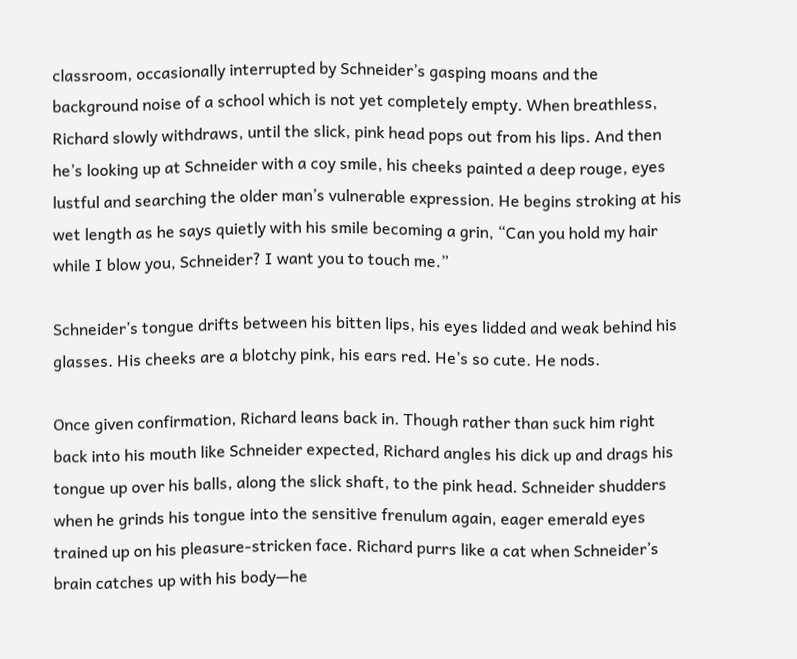classroom, occasionally interrupted by Schneider’s gasping moans and the background noise of a school which is not yet completely empty. When breathless, Richard slowly withdraws, until the slick, pink head pops out from his lips. And then he’s looking up at Schneider with a coy smile, his cheeks painted a deep rouge, eyes lustful and searching the older man’s vulnerable expression. He begins stroking at his wet length as he says quietly with his smile becoming a grin, “Can you hold my hair while I blow you, Schneider? I want you to touch me.”

Schneider’s tongue drifts between his bitten lips, his eyes lidded and weak behind his glasses. His cheeks are a blotchy pink, his ears red. He’s so cute. He nods.

Once given confirmation, Richard leans back in. Though rather than suck him right back into his mouth like Schneider expected, Richard angles his dick up and drags his tongue up over his balls, along the slick shaft, to the pink head. Schneider shudders when he grinds his tongue into the sensitive frenulum again, eager emerald eyes trained up on his pleasure-stricken face. Richard purrs like a cat when Schneider’s brain catches up with his body—he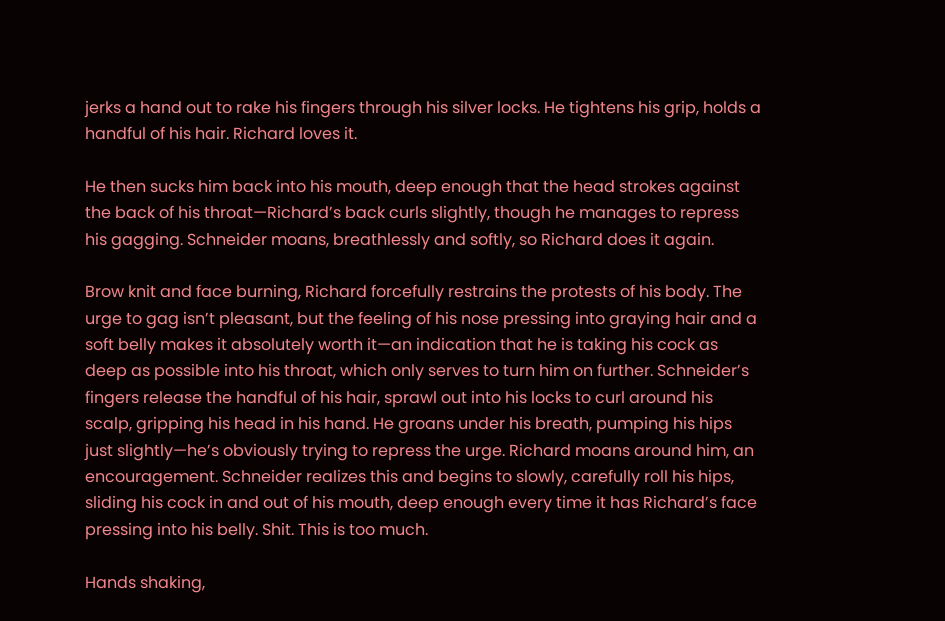jerks a hand out to rake his fingers through his silver locks. He tightens his grip, holds a handful of his hair. Richard loves it.

He then sucks him back into his mouth, deep enough that the head strokes against the back of his throat—Richard’s back curls slightly, though he manages to repress his gagging. Schneider moans, breathlessly and softly, so Richard does it again.

Brow knit and face burning, Richard forcefully restrains the protests of his body. The urge to gag isn’t pleasant, but the feeling of his nose pressing into graying hair and a soft belly makes it absolutely worth it—an indication that he is taking his cock as deep as possible into his throat, which only serves to turn him on further. Schneider’s fingers release the handful of his hair, sprawl out into his locks to curl around his scalp, gripping his head in his hand. He groans under his breath, pumping his hips just slightly—he’s obviously trying to repress the urge. Richard moans around him, an encouragement. Schneider realizes this and begins to slowly, carefully roll his hips, sliding his cock in and out of his mouth, deep enough every time it has Richard’s face pressing into his belly. Shit. This is too much.

Hands shaking,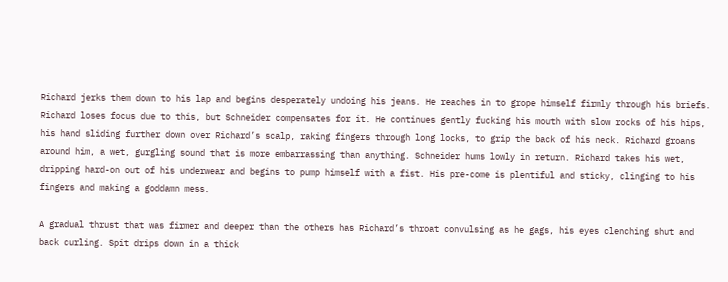Richard jerks them down to his lap and begins desperately undoing his jeans. He reaches in to grope himself firmly through his briefs. Richard loses focus due to this, but Schneider compensates for it. He continues gently fucking his mouth with slow rocks of his hips, his hand sliding further down over Richard’s scalp, raking fingers through long locks, to grip the back of his neck. Richard groans around him, a wet, gurgling sound that is more embarrassing than anything. Schneider hums lowly in return. Richard takes his wet, dripping hard-on out of his underwear and begins to pump himself with a fist. His pre-come is plentiful and sticky, clinging to his fingers and making a goddamn mess.

A gradual thrust that was firmer and deeper than the others has Richard’s throat convulsing as he gags, his eyes clenching shut and back curling. Spit drips down in a thick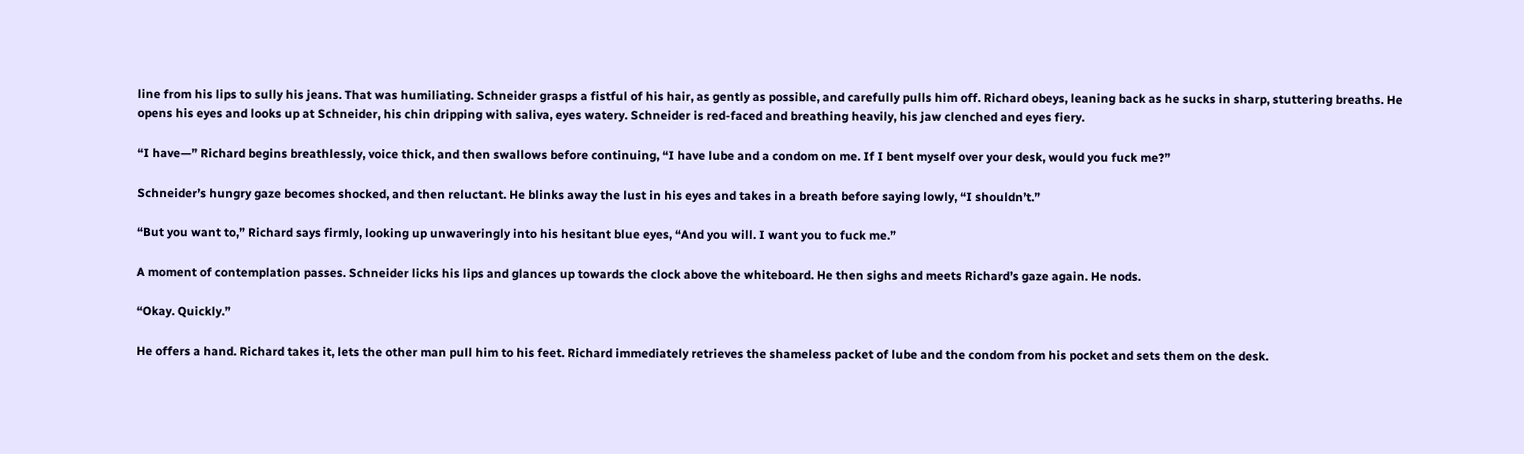line from his lips to sully his jeans. That was humiliating. Schneider grasps a fistful of his hair, as gently as possible, and carefully pulls him off. Richard obeys, leaning back as he sucks in sharp, stuttering breaths. He opens his eyes and looks up at Schneider, his chin dripping with saliva, eyes watery. Schneider is red-faced and breathing heavily, his jaw clenched and eyes fiery.

“I have—” Richard begins breathlessly, voice thick, and then swallows before continuing, “I have lube and a condom on me. If I bent myself over your desk, would you fuck me?”

Schneider’s hungry gaze becomes shocked, and then reluctant. He blinks away the lust in his eyes and takes in a breath before saying lowly, “I shouldn’t.”

“But you want to,” Richard says firmly, looking up unwaveringly into his hesitant blue eyes, “And you will. I want you to fuck me.”

A moment of contemplation passes. Schneider licks his lips and glances up towards the clock above the whiteboard. He then sighs and meets Richard’s gaze again. He nods.

“Okay. Quickly.”

He offers a hand. Richard takes it, lets the other man pull him to his feet. Richard immediately retrieves the shameless packet of lube and the condom from his pocket and sets them on the desk.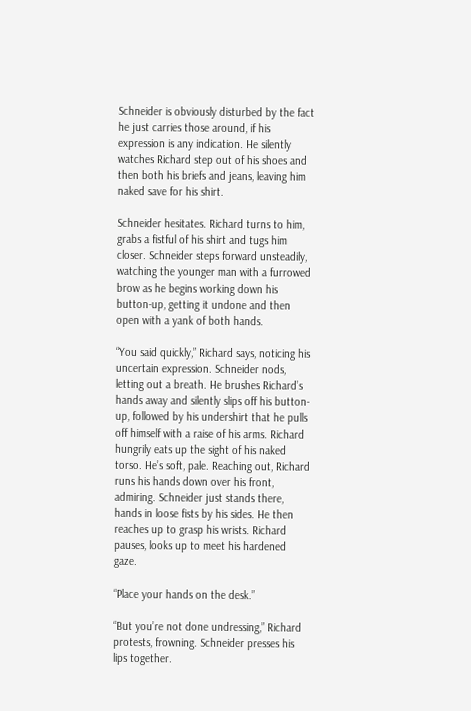Schneider is obviously disturbed by the fact he just carries those around, if his expression is any indication. He silently watches Richard step out of his shoes and then both his briefs and jeans, leaving him naked save for his shirt.

Schneider hesitates. Richard turns to him, grabs a fistful of his shirt and tugs him closer. Schneider steps forward unsteadily, watching the younger man with a furrowed brow as he begins working down his button-up, getting it undone and then open with a yank of both hands.

“You said quickly,” Richard says, noticing his uncertain expression. Schneider nods, letting out a breath. He brushes Richard’s hands away and silently slips off his button-up, followed by his undershirt that he pulls off himself with a raise of his arms. Richard hungrily eats up the sight of his naked torso. He’s soft, pale. Reaching out, Richard runs his hands down over his front, admiring. Schneider just stands there, hands in loose fists by his sides. He then reaches up to grasp his wrists. Richard pauses, looks up to meet his hardened gaze.

“Place your hands on the desk.”

“But you’re not done undressing,” Richard protests, frowning. Schneider presses his lips together.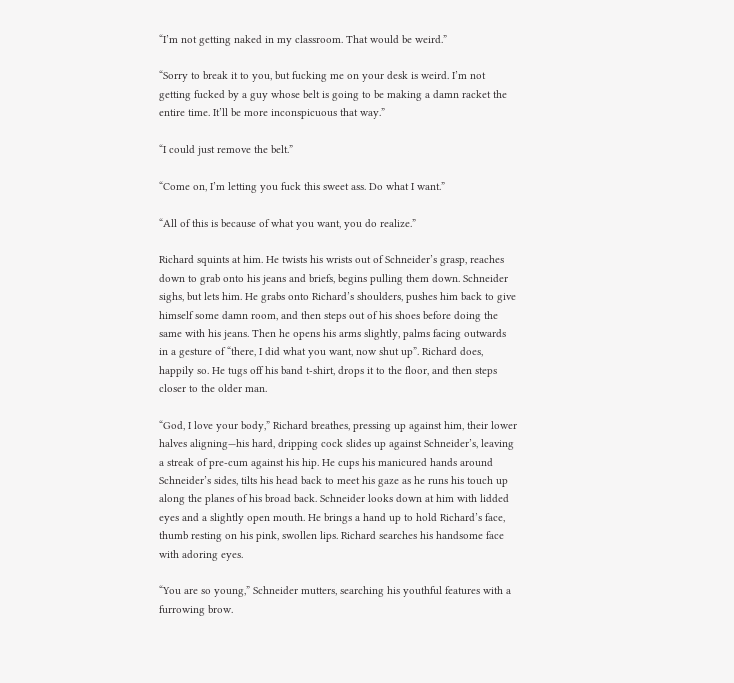“I’m not getting naked in my classroom. That would be weird.”

“Sorry to break it to you, but fucking me on your desk is weird. I’m not getting fucked by a guy whose belt is going to be making a damn racket the entire time. It’ll be more inconspicuous that way.”

“I could just remove the belt.”

“Come on, I’m letting you fuck this sweet ass. Do what I want.”

“All of this is because of what you want, you do realize.”

Richard squints at him. He twists his wrists out of Schneider’s grasp, reaches down to grab onto his jeans and briefs, begins pulling them down. Schneider sighs, but lets him. He grabs onto Richard’s shoulders, pushes him back to give himself some damn room, and then steps out of his shoes before doing the same with his jeans. Then he opens his arms slightly, palms facing outwards in a gesture of “there, I did what you want, now shut up”. Richard does, happily so. He tugs off his band t-shirt, drops it to the floor, and then steps closer to the older man.

“God, I love your body,” Richard breathes, pressing up against him, their lower halves aligning—his hard, dripping cock slides up against Schneider’s, leaving a streak of pre-cum against his hip. He cups his manicured hands around Schneider’s sides, tilts his head back to meet his gaze as he runs his touch up along the planes of his broad back. Schneider looks down at him with lidded eyes and a slightly open mouth. He brings a hand up to hold Richard’s face, thumb resting on his pink, swollen lips. Richard searches his handsome face with adoring eyes.

“You are so young,” Schneider mutters, searching his youthful features with a furrowing brow.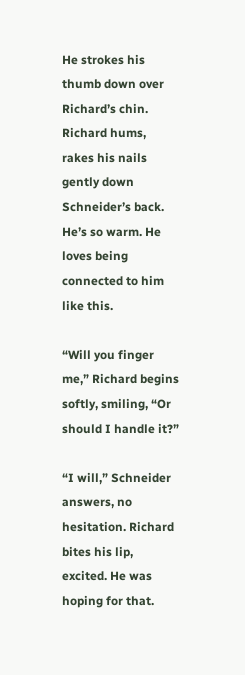He strokes his thumb down over Richard’s chin. Richard hums, rakes his nails gently down Schneider’s back. He’s so warm. He loves being connected to him like this.

“Will you finger me,” Richard begins softly, smiling, “Or should I handle it?”

“I will,” Schneider answers, no hesitation. Richard bites his lip, excited. He was hoping for that.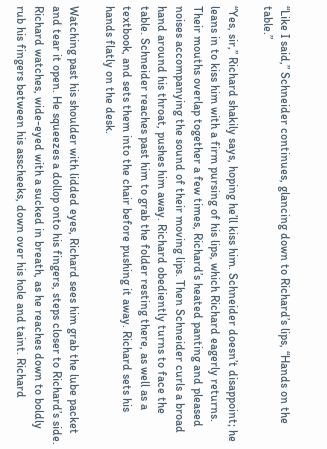“Like I said,” Schneider continues, glancing down to Richard’s lips, “Hands on the table.”

“Yes, sir,” Richard shakily says, hoping he’ll kiss him. Schneider doesn’t disappoint; he leans in to kiss him with a firm pursing of his lips, which Richard eagerly returns. Their mouths overlap together a few times, Richard’s heated panting and pleased noises accompanying the sound of their moving lips. Then Schneider curls a broad hand around his throat, pushes him away. Richard obediently turns to face the table. Schneider reaches past him to grab the folder resting there, as well as a textbook, and sets them into the chair before pushing it away. Richard sets his hands flatly on the desk.

Watching past his shoulder with lidded eyes, Richard sees him grab the lube packet and tear it open. He squeezes a dollop onto his fingers, steps closer to Richard’s side. Richard watches, wide-eyed with a sucked in breath, as he reaches down to boldly rub his fingers between his asscheeks, down over his hole and taint. Richard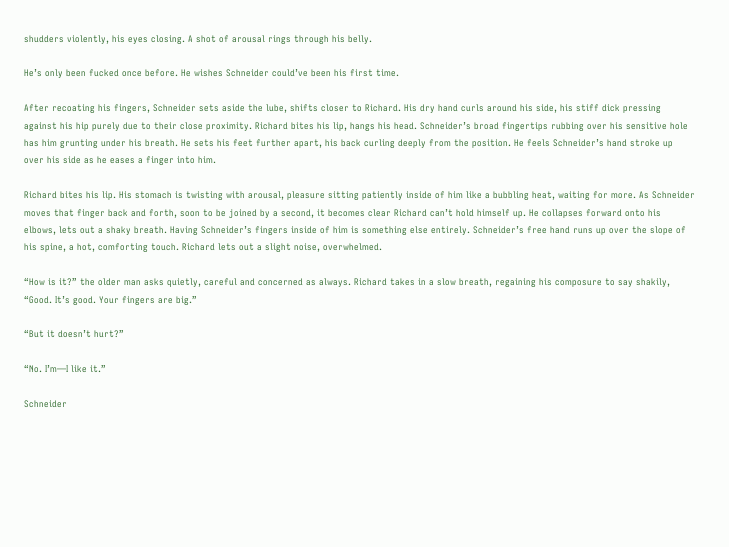shudders violently, his eyes closing. A shot of arousal rings through his belly.

He’s only been fucked once before. He wishes Schneider could’ve been his first time.

After recoating his fingers, Schneider sets aside the lube, shifts closer to Richard. His dry hand curls around his side, his stiff dick pressing against his hip purely due to their close proximity. Richard bites his lip, hangs his head. Schneider’s broad fingertips rubbing over his sensitive hole has him grunting under his breath. He sets his feet further apart, his back curling deeply from the position. He feels Schneider’s hand stroke up over his side as he eases a finger into him.

Richard bites his lip. His stomach is twisting with arousal, pleasure sitting patiently inside of him like a bubbling heat, waiting for more. As Schneider moves that finger back and forth, soon to be joined by a second, it becomes clear Richard can’t hold himself up. He collapses forward onto his elbows, lets out a shaky breath. Having Schneider’s fingers inside of him is something else entirely. Schneider’s free hand runs up over the slope of his spine, a hot, comforting touch. Richard lets out a slight noise, overwhelmed.

“How is it?” the older man asks quietly, careful and concerned as always. Richard takes in a slow breath, regaining his composure to say shakily, “Good. It’s good. Your fingers are big.”

“But it doesn’t hurt?”

“No. I’m—I like it.”

Schneider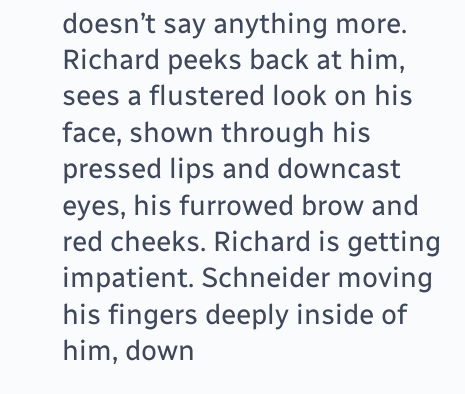doesn’t say anything more. Richard peeks back at him, sees a flustered look on his face, shown through his pressed lips and downcast eyes, his furrowed brow and red cheeks. Richard is getting impatient. Schneider moving his fingers deeply inside of him, down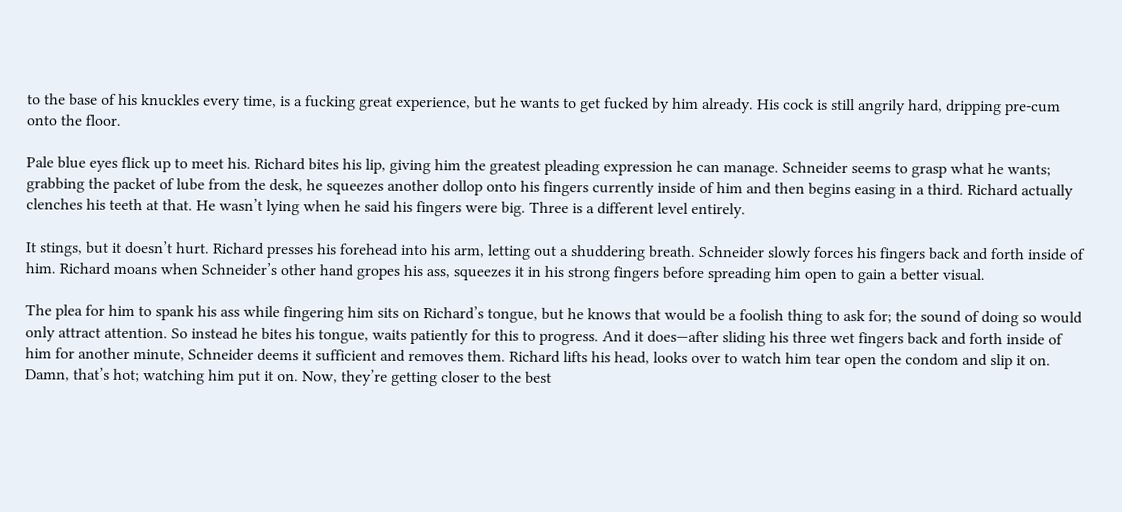to the base of his knuckles every time, is a fucking great experience, but he wants to get fucked by him already. His cock is still angrily hard, dripping pre-cum onto the floor.

Pale blue eyes flick up to meet his. Richard bites his lip, giving him the greatest pleading expression he can manage. Schneider seems to grasp what he wants; grabbing the packet of lube from the desk, he squeezes another dollop onto his fingers currently inside of him and then begins easing in a third. Richard actually clenches his teeth at that. He wasn’t lying when he said his fingers were big. Three is a different level entirely.

It stings, but it doesn’t hurt. Richard presses his forehead into his arm, letting out a shuddering breath. Schneider slowly forces his fingers back and forth inside of him. Richard moans when Schneider’s other hand gropes his ass, squeezes it in his strong fingers before spreading him open to gain a better visual.

The plea for him to spank his ass while fingering him sits on Richard’s tongue, but he knows that would be a foolish thing to ask for; the sound of doing so would only attract attention. So instead he bites his tongue, waits patiently for this to progress. And it does—after sliding his three wet fingers back and forth inside of him for another minute, Schneider deems it sufficient and removes them. Richard lifts his head, looks over to watch him tear open the condom and slip it on. Damn, that’s hot; watching him put it on. Now, they’re getting closer to the best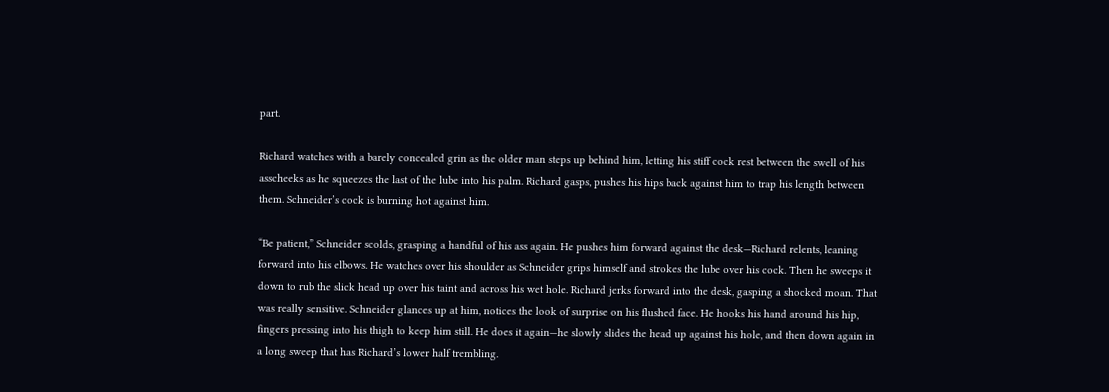part.

Richard watches with a barely concealed grin as the older man steps up behind him, letting his stiff cock rest between the swell of his asscheeks as he squeezes the last of the lube into his palm. Richard gasps, pushes his hips back against him to trap his length between them. Schneider’s cock is burning hot against him.

“Be patient,” Schneider scolds, grasping a handful of his ass again. He pushes him forward against the desk—Richard relents, leaning forward into his elbows. He watches over his shoulder as Schneider grips himself and strokes the lube over his cock. Then he sweeps it down to rub the slick head up over his taint and across his wet hole. Richard jerks forward into the desk, gasping a shocked moan. That was really sensitive. Schneider glances up at him, notices the look of surprise on his flushed face. He hooks his hand around his hip, fingers pressing into his thigh to keep him still. He does it again—he slowly slides the head up against his hole, and then down again in a long sweep that has Richard’s lower half trembling.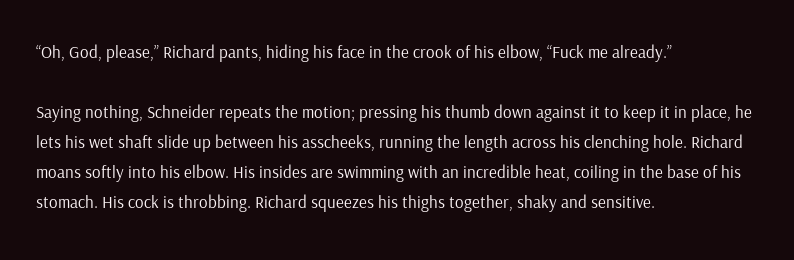“Oh, God, please,” Richard pants, hiding his face in the crook of his elbow, “Fuck me already.”

Saying nothing, Schneider repeats the motion; pressing his thumb down against it to keep it in place, he lets his wet shaft slide up between his asscheeks, running the length across his clenching hole. Richard moans softly into his elbow. His insides are swimming with an incredible heat, coiling in the base of his stomach. His cock is throbbing. Richard squeezes his thighs together, shaky and sensitive.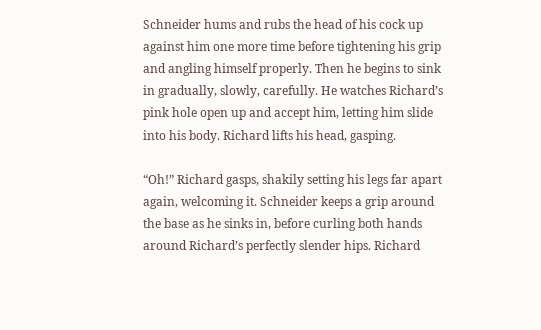Schneider hums and rubs the head of his cock up against him one more time before tightening his grip and angling himself properly. Then he begins to sink in gradually, slowly, carefully. He watches Richard’s pink hole open up and accept him, letting him slide into his body. Richard lifts his head, gasping.

“Oh!” Richard gasps, shakily setting his legs far apart again, welcoming it. Schneider keeps a grip around the base as he sinks in, before curling both hands around Richard’s perfectly slender hips. Richard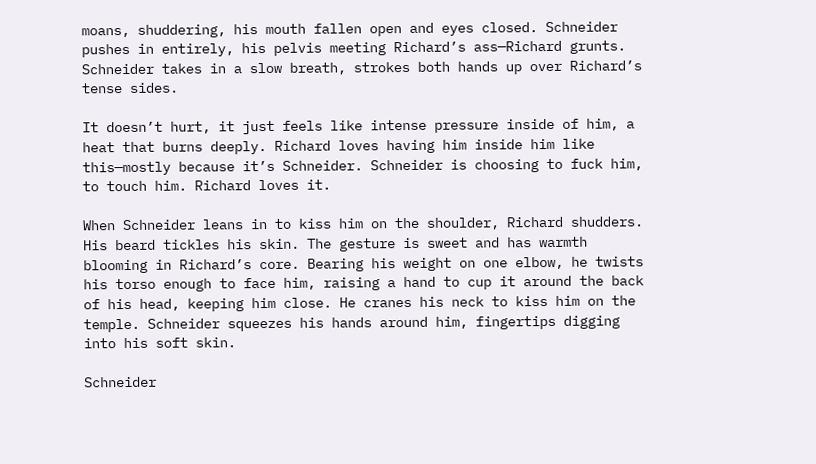moans, shuddering, his mouth fallen open and eyes closed. Schneider pushes in entirely, his pelvis meeting Richard’s ass—Richard grunts. Schneider takes in a slow breath, strokes both hands up over Richard’s tense sides.

It doesn’t hurt, it just feels like intense pressure inside of him, a heat that burns deeply. Richard loves having him inside him like this—mostly because it’s Schneider. Schneider is choosing to fuck him, to touch him. Richard loves it.

When Schneider leans in to kiss him on the shoulder, Richard shudders. His beard tickles his skin. The gesture is sweet and has warmth blooming in Richard’s core. Bearing his weight on one elbow, he twists his torso enough to face him, raising a hand to cup it around the back of his head, keeping him close. He cranes his neck to kiss him on the temple. Schneider squeezes his hands around him, fingertips digging into his soft skin.

Schneider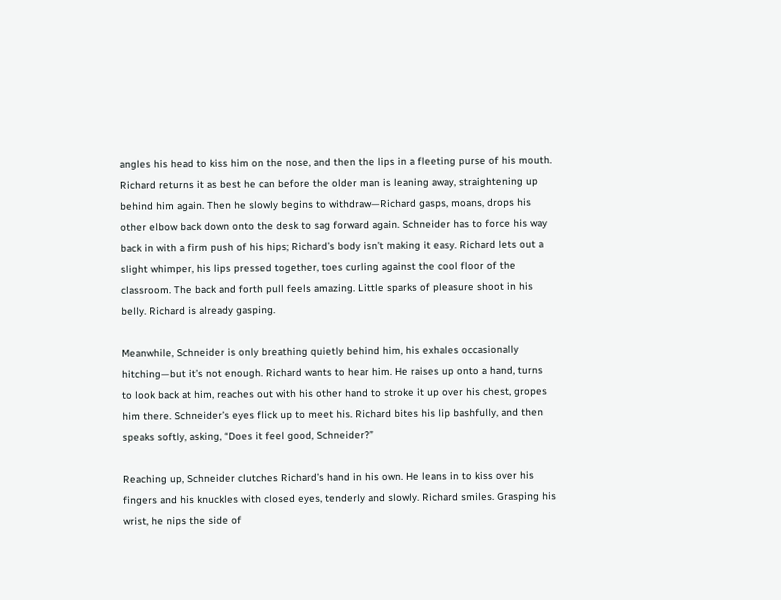angles his head to kiss him on the nose, and then the lips in a fleeting purse of his mouth. Richard returns it as best he can before the older man is leaning away, straightening up behind him again. Then he slowly begins to withdraw—Richard gasps, moans, drops his other elbow back down onto the desk to sag forward again. Schneider has to force his way back in with a firm push of his hips; Richard’s body isn’t making it easy. Richard lets out a slight whimper, his lips pressed together, toes curling against the cool floor of the classroom. The back and forth pull feels amazing. Little sparks of pleasure shoot in his belly. Richard is already gasping.

Meanwhile, Schneider is only breathing quietly behind him, his exhales occasionally hitching—but it’s not enough. Richard wants to hear him. He raises up onto a hand, turns to look back at him, reaches out with his other hand to stroke it up over his chest, gropes him there. Schneider’s eyes flick up to meet his. Richard bites his lip bashfully, and then speaks softly, asking, “Does it feel good, Schneider?”

Reaching up, Schneider clutches Richard’s hand in his own. He leans in to kiss over his fingers and his knuckles with closed eyes, tenderly and slowly. Richard smiles. Grasping his wrist, he nips the side of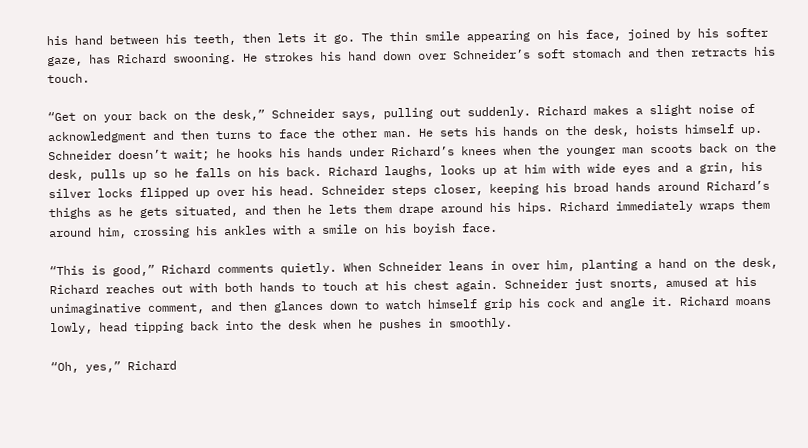his hand between his teeth, then lets it go. The thin smile appearing on his face, joined by his softer gaze, has Richard swooning. He strokes his hand down over Schneider’s soft stomach and then retracts his touch.

“Get on your back on the desk,” Schneider says, pulling out suddenly. Richard makes a slight noise of acknowledgment and then turns to face the other man. He sets his hands on the desk, hoists himself up. Schneider doesn’t wait; he hooks his hands under Richard’s knees when the younger man scoots back on the desk, pulls up so he falls on his back. Richard laughs, looks up at him with wide eyes and a grin, his silver locks flipped up over his head. Schneider steps closer, keeping his broad hands around Richard’s thighs as he gets situated, and then he lets them drape around his hips. Richard immediately wraps them around him, crossing his ankles with a smile on his boyish face.

“This is good,” Richard comments quietly. When Schneider leans in over him, planting a hand on the desk, Richard reaches out with both hands to touch at his chest again. Schneider just snorts, amused at his unimaginative comment, and then glances down to watch himself grip his cock and angle it. Richard moans lowly, head tipping back into the desk when he pushes in smoothly.

“Oh, yes,” Richard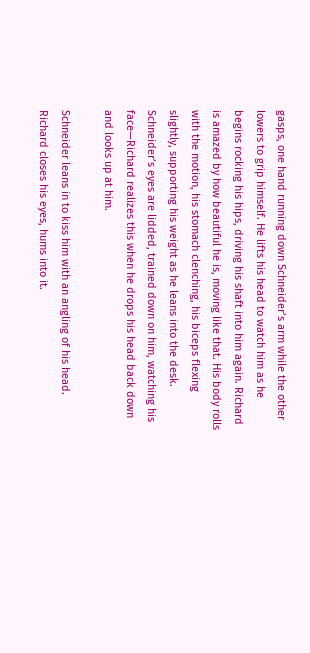gasps, one hand running down Schneider’s arm while the other lowers to grip himself. He lifts his head to watch him as he begins rocking his hips, driving his shaft into him again. Richard is amazed by how beautiful he is, moving like that. His body rolls with the motion, his stomach clenching, his biceps flexing slightly, supporting his weight as he leans into the desk. Schneider’s eyes are lidded, trained down on him, watching his face—Richard realizes this when he drops his head back down and looks up at him.

Schneider leans in to kiss him with an angling of his head. Richard closes his eyes, hums into it.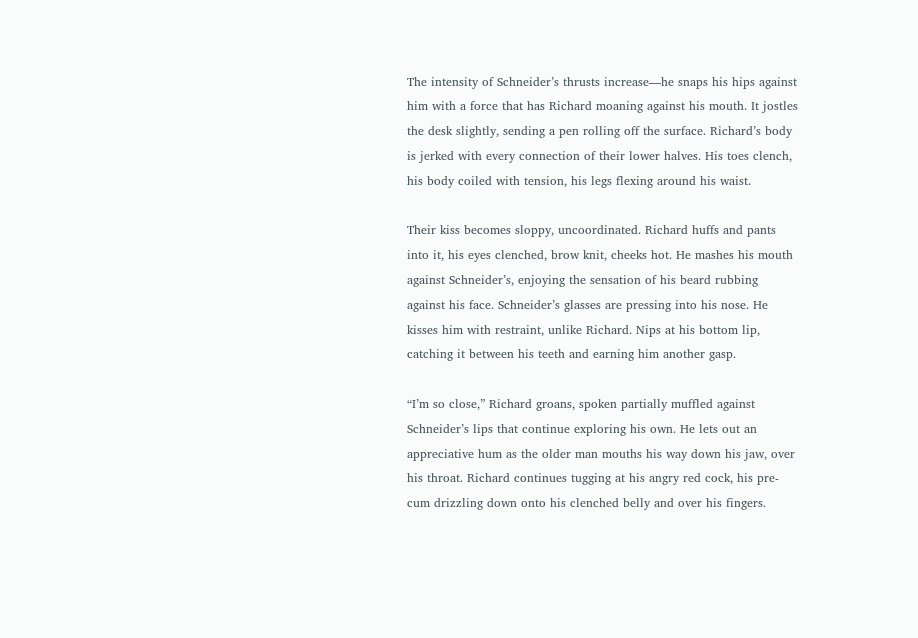The intensity of Schneider’s thrusts increase—he snaps his hips against him with a force that has Richard moaning against his mouth. It jostles the desk slightly, sending a pen rolling off the surface. Richard’s body is jerked with every connection of their lower halves. His toes clench, his body coiled with tension, his legs flexing around his waist.

Their kiss becomes sloppy, uncoordinated. Richard huffs and pants into it, his eyes clenched, brow knit, cheeks hot. He mashes his mouth against Schneider’s, enjoying the sensation of his beard rubbing against his face. Schneider’s glasses are pressing into his nose. He kisses him with restraint, unlike Richard. Nips at his bottom lip, catching it between his teeth and earning him another gasp.

“I’m so close,” Richard groans, spoken partially muffled against Schneider’s lips that continue exploring his own. He lets out an appreciative hum as the older man mouths his way down his jaw, over his throat. Richard continues tugging at his angry red cock, his pre-cum drizzling down onto his clenched belly and over his fingers.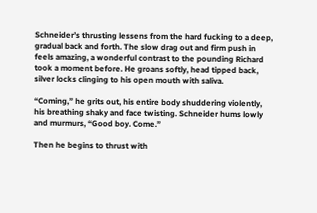Schneider’s thrusting lessens from the hard fucking to a deep, gradual back and forth. The slow drag out and firm push in feels amazing, a wonderful contrast to the pounding Richard took a moment before. He groans softly, head tipped back, silver locks clinging to his open mouth with saliva.

“Coming,” he grits out, his entire body shuddering violently, his breathing shaky and face twisting. Schneider hums lowly and murmurs, “Good boy. Come.”

Then he begins to thrust with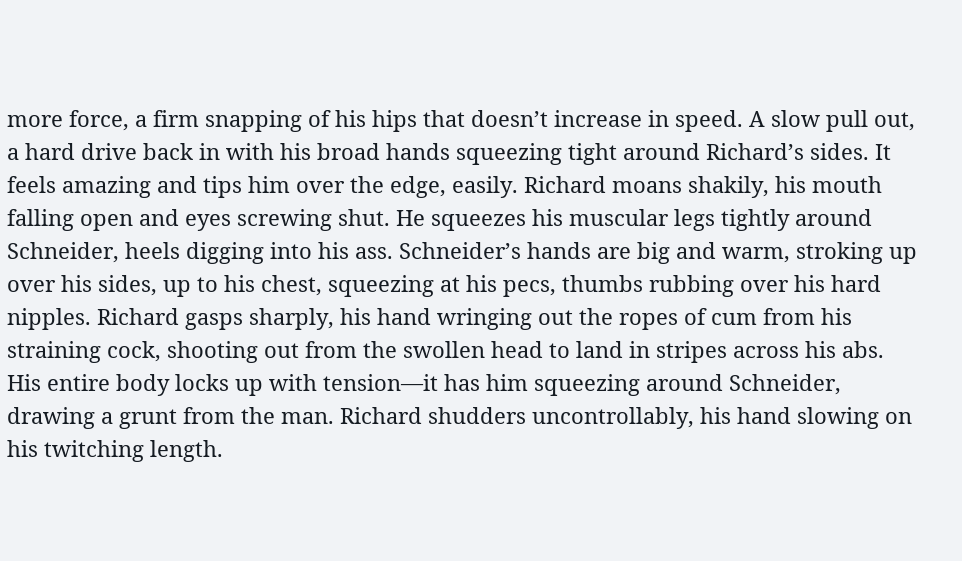more force, a firm snapping of his hips that doesn’t increase in speed. A slow pull out, a hard drive back in with his broad hands squeezing tight around Richard’s sides. It feels amazing and tips him over the edge, easily. Richard moans shakily, his mouth falling open and eyes screwing shut. He squeezes his muscular legs tightly around Schneider, heels digging into his ass. Schneider’s hands are big and warm, stroking up over his sides, up to his chest, squeezing at his pecs, thumbs rubbing over his hard nipples. Richard gasps sharply, his hand wringing out the ropes of cum from his straining cock, shooting out from the swollen head to land in stripes across his abs. His entire body locks up with tension—it has him squeezing around Schneider, drawing a grunt from the man. Richard shudders uncontrollably, his hand slowing on his twitching length.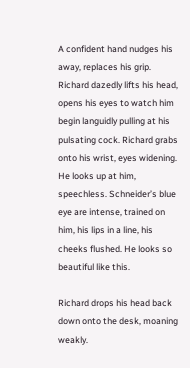A confident hand nudges his away, replaces his grip. Richard dazedly lifts his head, opens his eyes to watch him begin languidly pulling at his pulsating cock. Richard grabs onto his wrist, eyes widening. He looks up at him, speechless. Schneider’s blue eye are intense, trained on him, his lips in a line, his cheeks flushed. He looks so beautiful like this.

Richard drops his head back down onto the desk, moaning weakly.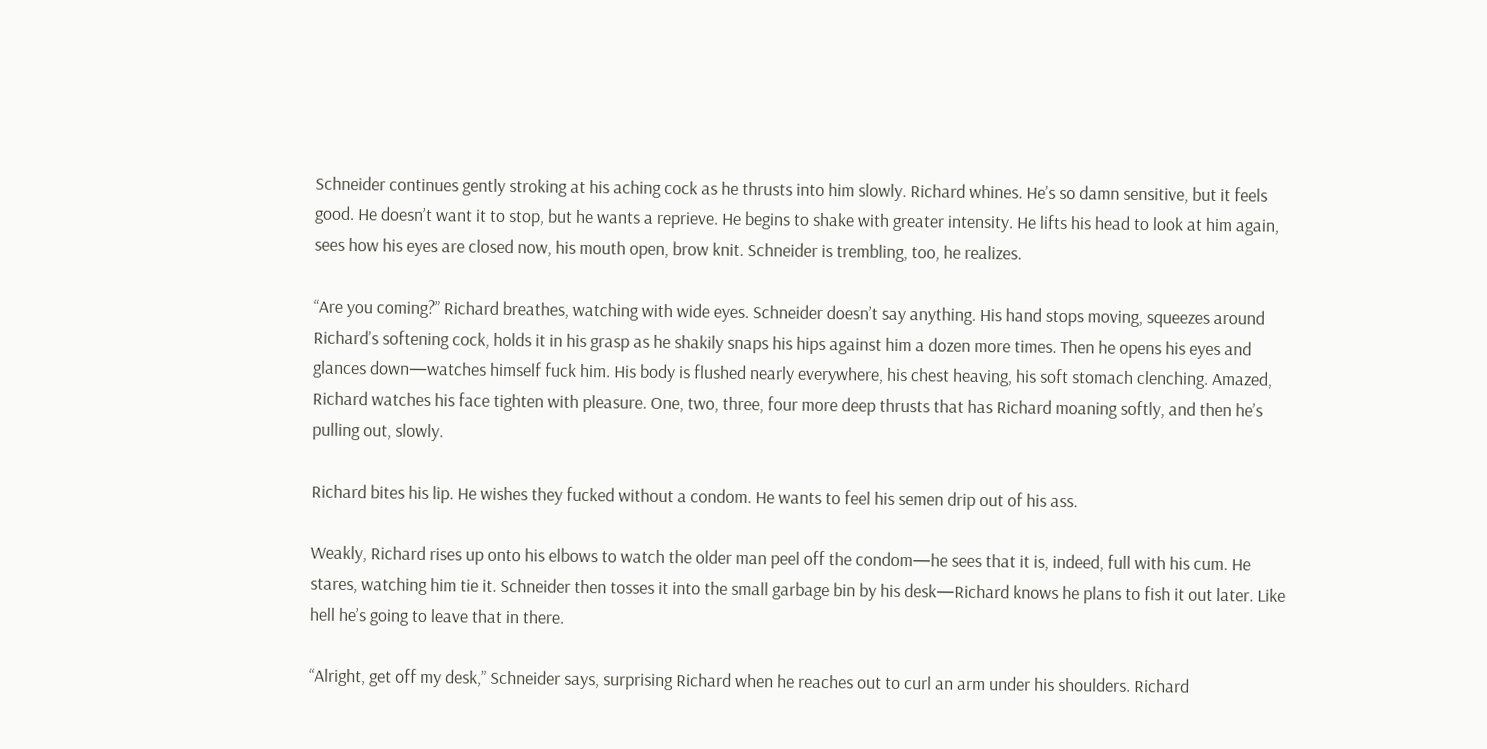Schneider continues gently stroking at his aching cock as he thrusts into him slowly. Richard whines. He’s so damn sensitive, but it feels good. He doesn’t want it to stop, but he wants a reprieve. He begins to shake with greater intensity. He lifts his head to look at him again, sees how his eyes are closed now, his mouth open, brow knit. Schneider is trembling, too, he realizes.

“Are you coming?” Richard breathes, watching with wide eyes. Schneider doesn’t say anything. His hand stops moving, squeezes around Richard’s softening cock, holds it in his grasp as he shakily snaps his hips against him a dozen more times. Then he opens his eyes and glances down—watches himself fuck him. His body is flushed nearly everywhere, his chest heaving, his soft stomach clenching. Amazed, Richard watches his face tighten with pleasure. One, two, three, four more deep thrusts that has Richard moaning softly, and then he’s pulling out, slowly.

Richard bites his lip. He wishes they fucked without a condom. He wants to feel his semen drip out of his ass.

Weakly, Richard rises up onto his elbows to watch the older man peel off the condom—he sees that it is, indeed, full with his cum. He stares, watching him tie it. Schneider then tosses it into the small garbage bin by his desk—Richard knows he plans to fish it out later. Like hell he’s going to leave that in there.

“Alright, get off my desk,” Schneider says, surprising Richard when he reaches out to curl an arm under his shoulders. Richard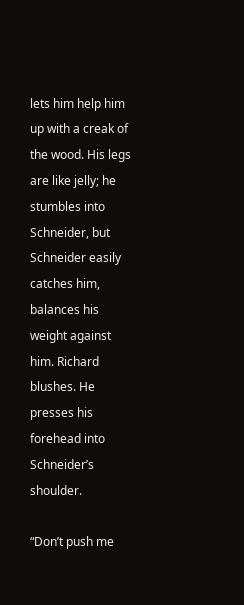lets him help him up with a creak of the wood. His legs are like jelly; he stumbles into Schneider, but Schneider easily catches him, balances his weight against him. Richard blushes. He presses his forehead into Schneider’s shoulder.

“Don’t push me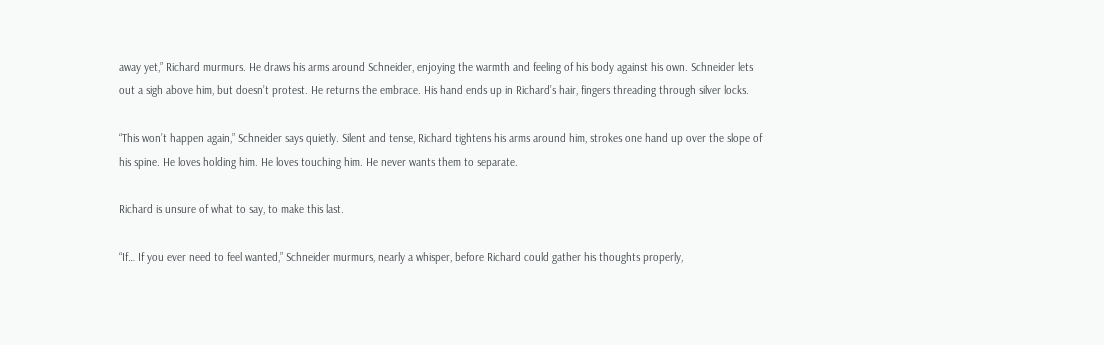away yet,” Richard murmurs. He draws his arms around Schneider, enjoying the warmth and feeling of his body against his own. Schneider lets out a sigh above him, but doesn’t protest. He returns the embrace. His hand ends up in Richard’s hair, fingers threading through silver locks.

“This won’t happen again,” Schneider says quietly. Silent and tense, Richard tightens his arms around him, strokes one hand up over the slope of his spine. He loves holding him. He loves touching him. He never wants them to separate.

Richard is unsure of what to say, to make this last.

“If… If you ever need to feel wanted,” Schneider murmurs, nearly a whisper, before Richard could gather his thoughts properly,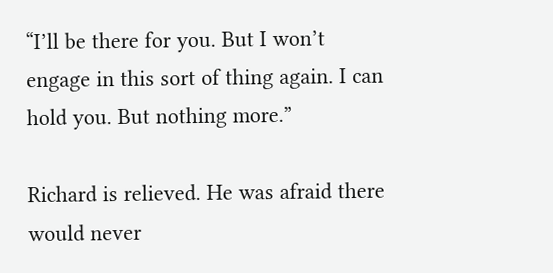“I’ll be there for you. But I won’t engage in this sort of thing again. I can hold you. But nothing more.”

Richard is relieved. He was afraid there would never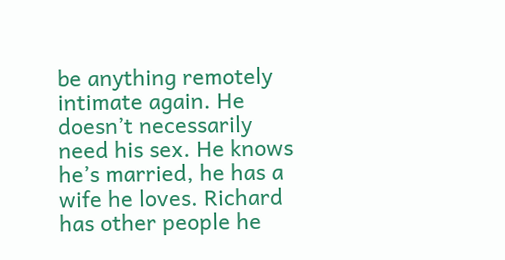be anything remotely intimate again. He doesn’t necessarily need his sex. He knows he’s married, he has a wife he loves. Richard has other people he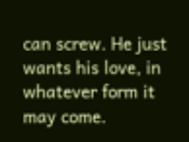can screw. He just wants his love, in whatever form it may come.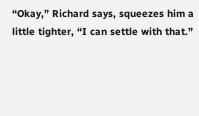“Okay,” Richard says, squeezes him a little tighter, “I can settle with that.”